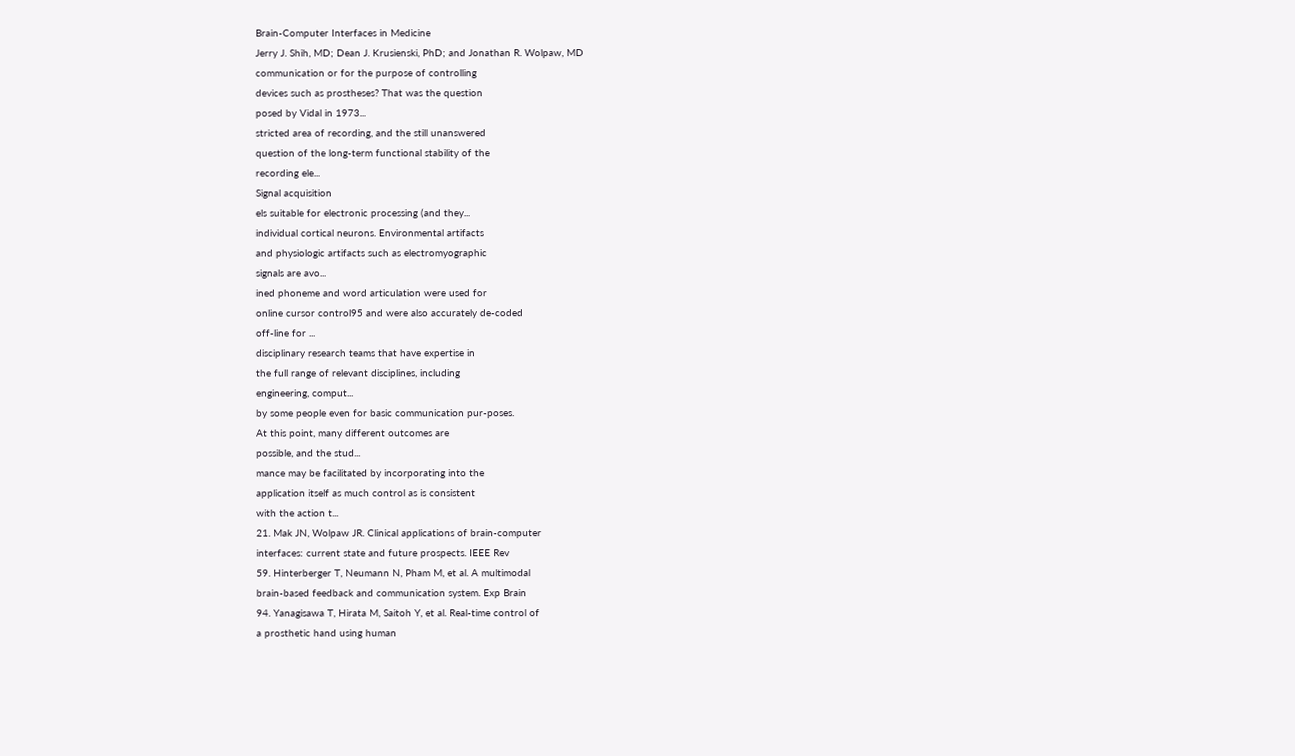Brain-Computer Interfaces in Medicine
Jerry J. Shih, MD; Dean J. Krusienski, PhD; and Jonathan R. Wolpaw, MD
communication or for the purpose of controlling
devices such as prostheses? That was the question
posed by Vidal in 1973...
stricted area of recording, and the still unanswered
question of the long-term functional stability of the
recording ele...
Signal acquisition
els suitable for electronic processing (and they...
individual cortical neurons. Environmental artifacts
and physiologic artifacts such as electromyographic
signals are avo...
ined phoneme and word articulation were used for
online cursor control95 and were also accurately de-coded
off-line for ...
disciplinary research teams that have expertise in
the full range of relevant disciplines, including
engineering, comput...
by some people even for basic communication pur-poses.
At this point, many different outcomes are
possible, and the stud...
mance may be facilitated by incorporating into the
application itself as much control as is consistent
with the action t...
21. Mak JN, Wolpaw JR. Clinical applications of brain-computer
interfaces: current state and future prospects. IEEE Rev
59. Hinterberger T, Neumann N, Pham M, et al. A multimodal
brain-based feedback and communication system. Exp Brain
94. Yanagisawa T, Hirata M, Saitoh Y, et al. Real-time control of
a prosthetic hand using human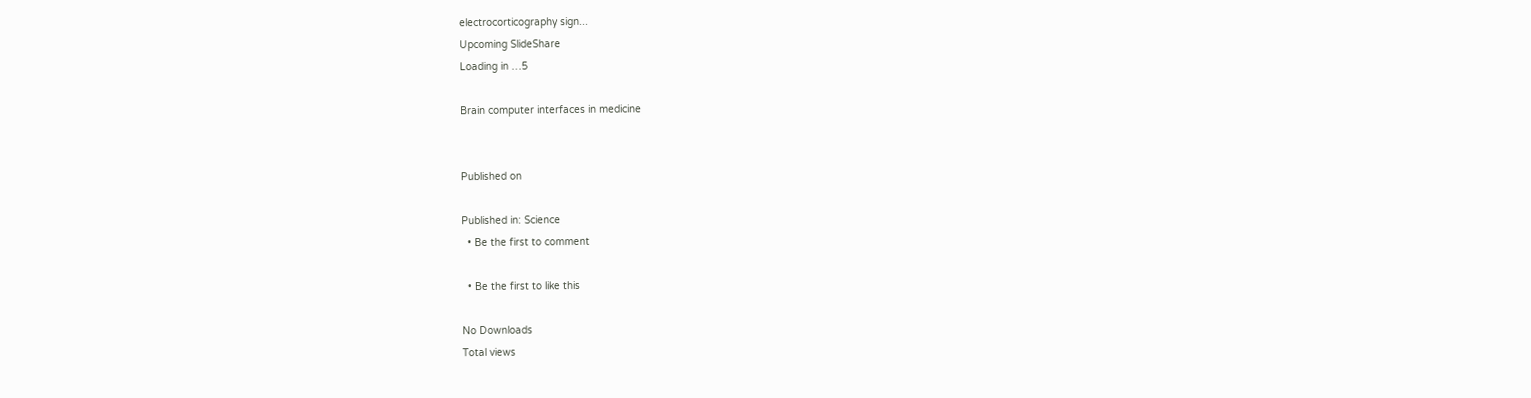electrocorticography sign...
Upcoming SlideShare
Loading in …5

Brain computer interfaces in medicine


Published on

Published in: Science
  • Be the first to comment

  • Be the first to like this

No Downloads
Total views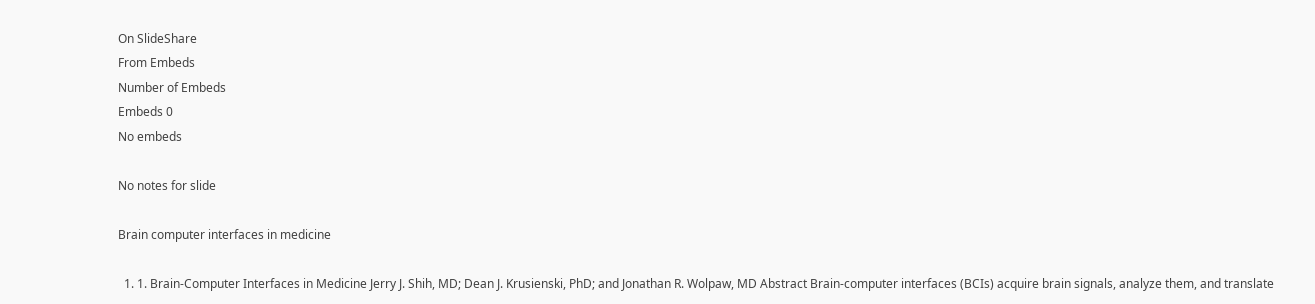On SlideShare
From Embeds
Number of Embeds
Embeds 0
No embeds

No notes for slide

Brain computer interfaces in medicine

  1. 1. Brain-Computer Interfaces in Medicine Jerry J. Shih, MD; Dean J. Krusienski, PhD; and Jonathan R. Wolpaw, MD Abstract Brain-computer interfaces (BCIs) acquire brain signals, analyze them, and translate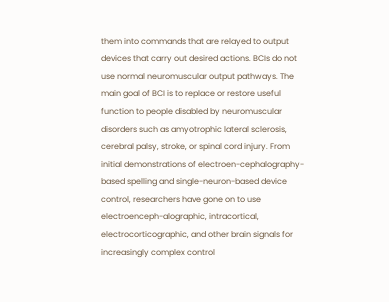them into commands that are relayed to output devices that carry out desired actions. BCIs do not use normal neuromuscular output pathways. The main goal of BCI is to replace or restore useful function to people disabled by neuromuscular disorders such as amyotrophic lateral sclerosis, cerebral palsy, stroke, or spinal cord injury. From initial demonstrations of electroen-cephalography- based spelling and single-neuron-based device control, researchers have gone on to use electroenceph-alographic, intracortical, electrocorticographic, and other brain signals for increasingly complex control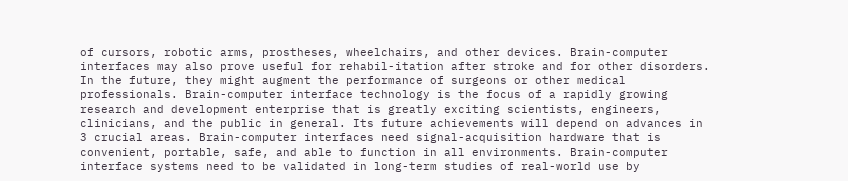of cursors, robotic arms, prostheses, wheelchairs, and other devices. Brain-computer interfaces may also prove useful for rehabil-itation after stroke and for other disorders. In the future, they might augment the performance of surgeons or other medical professionals. Brain-computer interface technology is the focus of a rapidly growing research and development enterprise that is greatly exciting scientists, engineers, clinicians, and the public in general. Its future achievements will depend on advances in 3 crucial areas. Brain-computer interfaces need signal-acquisition hardware that is convenient, portable, safe, and able to function in all environments. Brain-computer interface systems need to be validated in long-term studies of real-world use by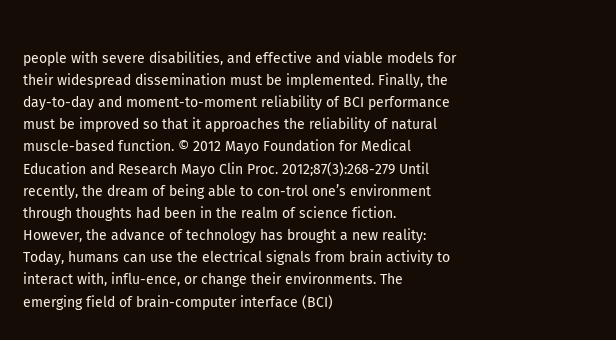people with severe disabilities, and effective and viable models for their widespread dissemination must be implemented. Finally, the day-to-day and moment-to-moment reliability of BCI performance must be improved so that it approaches the reliability of natural muscle-based function. © 2012 Mayo Foundation for Medical Education and Research Mayo Clin Proc. 2012;87(3):268-279 Until recently, the dream of being able to con-trol one’s environment through thoughts had been in the realm of science fiction. However, the advance of technology has brought a new reality: Today, humans can use the electrical signals from brain activity to interact with, influ-ence, or change their environments. The emerging field of brain-computer interface (BCI)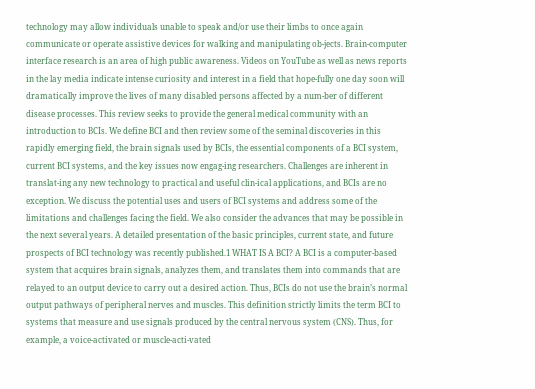technology may allow individuals unable to speak and/or use their limbs to once again communicate or operate assistive devices for walking and manipulating ob-jects. Brain-computer interface research is an area of high public awareness. Videos on YouTube as well as news reports in the lay media indicate intense curiosity and interest in a field that hope-fully one day soon will dramatically improve the lives of many disabled persons affected by a num-ber of different disease processes. This review seeks to provide the general medical community with an introduction to BCIs. We define BCI and then review some of the seminal discoveries in this rapidly emerging field, the brain signals used by BCIs, the essential components of a BCI system, current BCI systems, and the key issues now engag-ing researchers. Challenges are inherent in translat-ing any new technology to practical and useful clin-ical applications, and BCIs are no exception. We discuss the potential uses and users of BCI systems and address some of the limitations and challenges facing the field. We also consider the advances that may be possible in the next several years. A detailed presentation of the basic principles, current state, and future prospects of BCI technology was recently published.1 WHAT IS A BCI? A BCI is a computer-based system that acquires brain signals, analyzes them, and translates them into commands that are relayed to an output device to carry out a desired action. Thus, BCIs do not use the brain’s normal output pathways of peripheral nerves and muscles. This definition strictly limits the term BCI to systems that measure and use signals produced by the central nervous system (CNS). Thus, for example, a voice-activated or muscle-acti-vated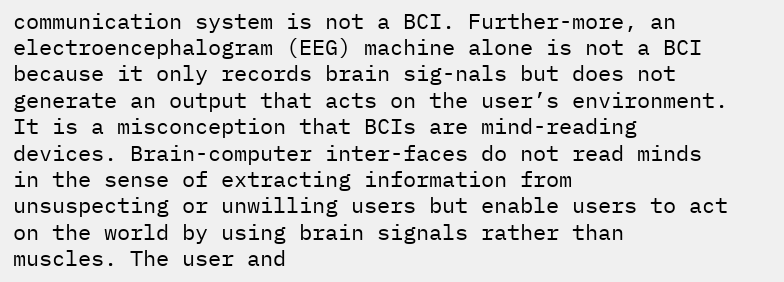communication system is not a BCI. Further-more, an electroencephalogram (EEG) machine alone is not a BCI because it only records brain sig-nals but does not generate an output that acts on the user’s environment. It is a misconception that BCIs are mind-reading devices. Brain-computer inter-faces do not read minds in the sense of extracting information from unsuspecting or unwilling users but enable users to act on the world by using brain signals rather than muscles. The user and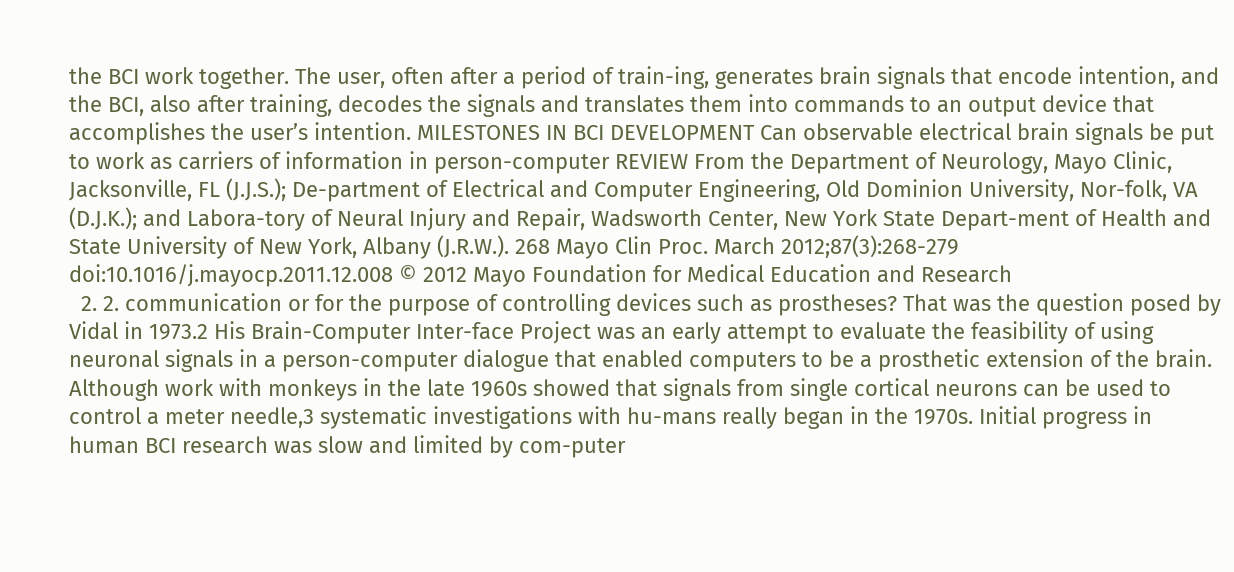the BCI work together. The user, often after a period of train-ing, generates brain signals that encode intention, and the BCI, also after training, decodes the signals and translates them into commands to an output device that accomplishes the user’s intention. MILESTONES IN BCI DEVELOPMENT Can observable electrical brain signals be put to work as carriers of information in person-computer REVIEW From the Department of Neurology, Mayo Clinic, Jacksonville, FL (J.J.S.); De-partment of Electrical and Computer Engineering, Old Dominion University, Nor-folk, VA (D.J.K.); and Labora-tory of Neural Injury and Repair, Wadsworth Center, New York State Depart-ment of Health and State University of New York, Albany (J.R.W.). 268 Mayo Clin Proc. March 2012;87(3):268-279 doi:10.1016/j.mayocp.2011.12.008 © 2012 Mayo Foundation for Medical Education and Research
  2. 2. communication or for the purpose of controlling devices such as prostheses? That was the question posed by Vidal in 1973.2 His Brain-Computer Inter-face Project was an early attempt to evaluate the feasibility of using neuronal signals in a person-computer dialogue that enabled computers to be a prosthetic extension of the brain. Although work with monkeys in the late 1960s showed that signals from single cortical neurons can be used to control a meter needle,3 systematic investigations with hu-mans really began in the 1970s. Initial progress in human BCI research was slow and limited by com-puter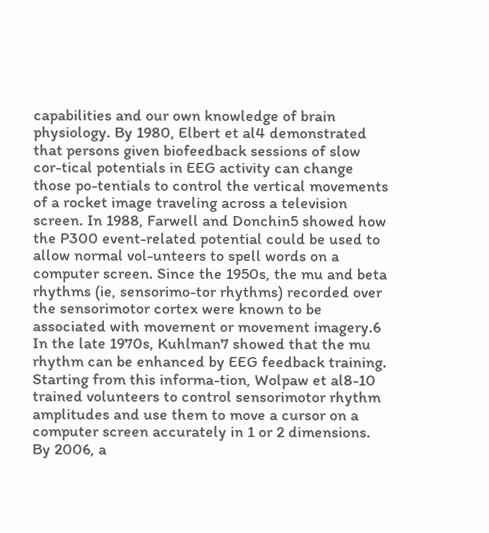capabilities and our own knowledge of brain physiology. By 1980, Elbert et al4 demonstrated that persons given biofeedback sessions of slow cor-tical potentials in EEG activity can change those po-tentials to control the vertical movements of a rocket image traveling across a television screen. In 1988, Farwell and Donchin5 showed how the P300 event-related potential could be used to allow normal vol-unteers to spell words on a computer screen. Since the 1950s, the mu and beta rhythms (ie, sensorimo-tor rhythms) recorded over the sensorimotor cortex were known to be associated with movement or movement imagery.6 In the late 1970s, Kuhlman7 showed that the mu rhythm can be enhanced by EEG feedback training. Starting from this informa-tion, Wolpaw et al8-10 trained volunteers to control sensorimotor rhythm amplitudes and use them to move a cursor on a computer screen accurately in 1 or 2 dimensions. By 2006, a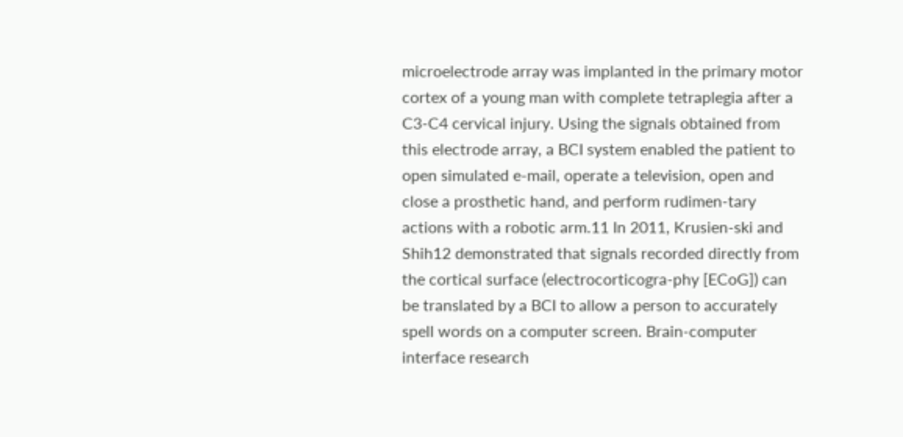microelectrode array was implanted in the primary motor cortex of a young man with complete tetraplegia after a C3-C4 cervical injury. Using the signals obtained from this electrode array, a BCI system enabled the patient to open simulated e-mail, operate a television, open and close a prosthetic hand, and perform rudimen-tary actions with a robotic arm.11 In 2011, Krusien-ski and Shih12 demonstrated that signals recorded directly from the cortical surface (electrocorticogra-phy [ECoG]) can be translated by a BCI to allow a person to accurately spell words on a computer screen. Brain-computer interface research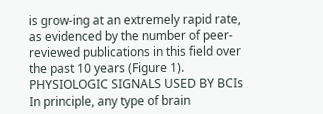is grow-ing at an extremely rapid rate, as evidenced by the number of peer-reviewed publications in this field over the past 10 years (Figure 1). PHYSIOLOGIC SIGNALS USED BY BCIs In principle, any type of brain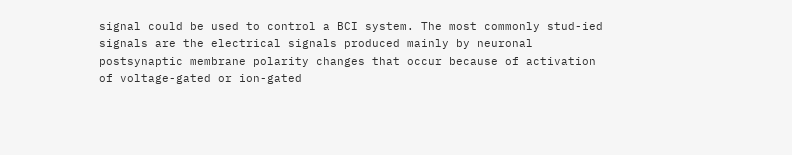signal could be used to control a BCI system. The most commonly stud-ied signals are the electrical signals produced mainly by neuronal postsynaptic membrane polarity changes that occur because of activation of voltage-gated or ion-gated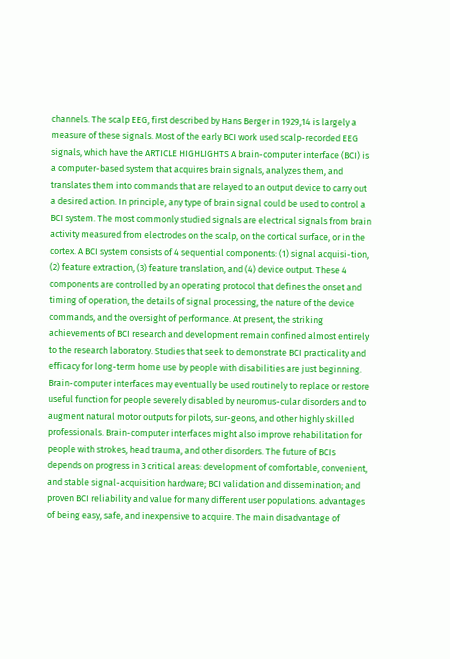channels. The scalp EEG, first described by Hans Berger in 1929,14 is largely a measure of these signals. Most of the early BCI work used scalp-recorded EEG signals, which have the ARTICLE HIGHLIGHTS A brain-computer interface (BCI) is a computer-based system that acquires brain signals, analyzes them, and translates them into commands that are relayed to an output device to carry out a desired action. In principle, any type of brain signal could be used to control a BCI system. The most commonly studied signals are electrical signals from brain activity measured from electrodes on the scalp, on the cortical surface, or in the cortex. A BCI system consists of 4 sequential components: (1) signal acquisi-tion, (2) feature extraction, (3) feature translation, and (4) device output. These 4 components are controlled by an operating protocol that defines the onset and timing of operation, the details of signal processing, the nature of the device commands, and the oversight of performance. At present, the striking achievements of BCI research and development remain confined almost entirely to the research laboratory. Studies that seek to demonstrate BCI practicality and efficacy for long-term home use by people with disabilities are just beginning. Brain-computer interfaces may eventually be used routinely to replace or restore useful function for people severely disabled by neuromus-cular disorders and to augment natural motor outputs for pilots, sur-geons, and other highly skilled professionals. Brain-computer interfaces might also improve rehabilitation for people with strokes, head trauma, and other disorders. The future of BCIs depends on progress in 3 critical areas: development of comfortable, convenient, and stable signal-acquisition hardware; BCI validation and dissemination; and proven BCI reliability and value for many different user populations. advantages of being easy, safe, and inexpensive to acquire. The main disadvantage of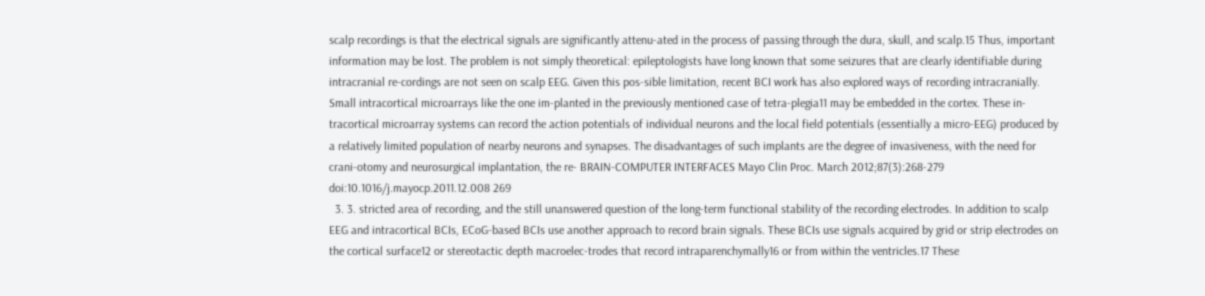scalp recordings is that the electrical signals are significantly attenu-ated in the process of passing through the dura, skull, and scalp.15 Thus, important information may be lost. The problem is not simply theoretical: epileptologists have long known that some seizures that are clearly identifiable during intracranial re-cordings are not seen on scalp EEG. Given this pos-sible limitation, recent BCI work has also explored ways of recording intracranially. Small intracortical microarrays like the one im-planted in the previously mentioned case of tetra-plegia11 may be embedded in the cortex. These in-tracortical microarray systems can record the action potentials of individual neurons and the local field potentials (essentially a micro-EEG) produced by a relatively limited population of nearby neurons and synapses. The disadvantages of such implants are the degree of invasiveness, with the need for crani-otomy and neurosurgical implantation, the re- BRAIN-COMPUTER INTERFACES Mayo Clin Proc. March 2012;87(3):268-279 doi:10.1016/j.mayocp.2011.12.008 269
  3. 3. stricted area of recording, and the still unanswered question of the long-term functional stability of the recording electrodes. In addition to scalp EEG and intracortical BCIs, ECoG-based BCIs use another approach to record brain signals. These BCIs use signals acquired by grid or strip electrodes on the cortical surface12 or stereotactic depth macroelec-trodes that record intraparenchymally16 or from within the ventricles.17 These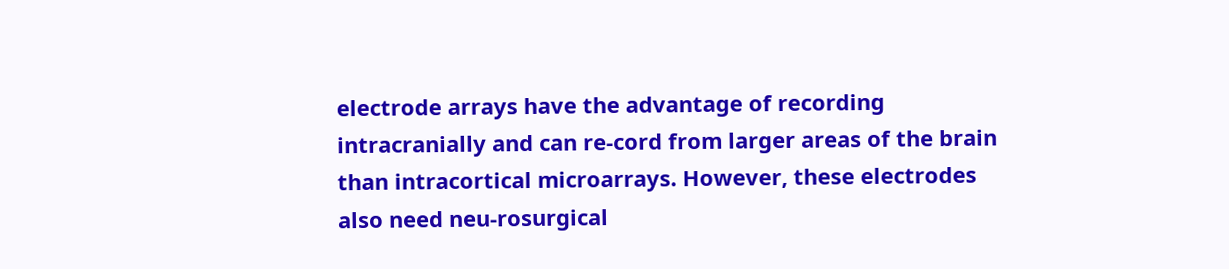electrode arrays have the advantage of recording intracranially and can re-cord from larger areas of the brain than intracortical microarrays. However, these electrodes also need neu-rosurgical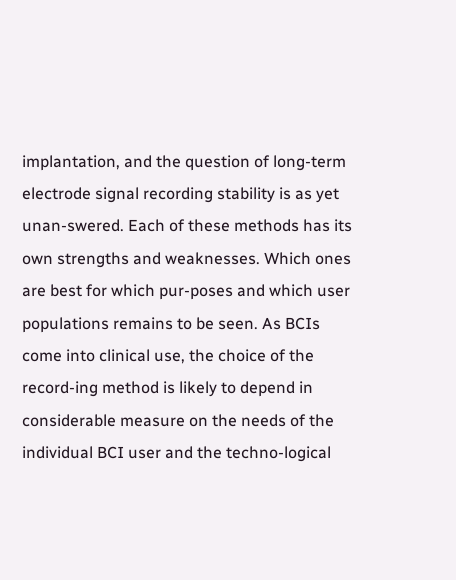implantation, and the question of long-term electrode signal recording stability is as yet unan-swered. Each of these methods has its own strengths and weaknesses. Which ones are best for which pur-poses and which user populations remains to be seen. As BCIs come into clinical use, the choice of the record-ing method is likely to depend in considerable measure on the needs of the individual BCI user and the techno-logical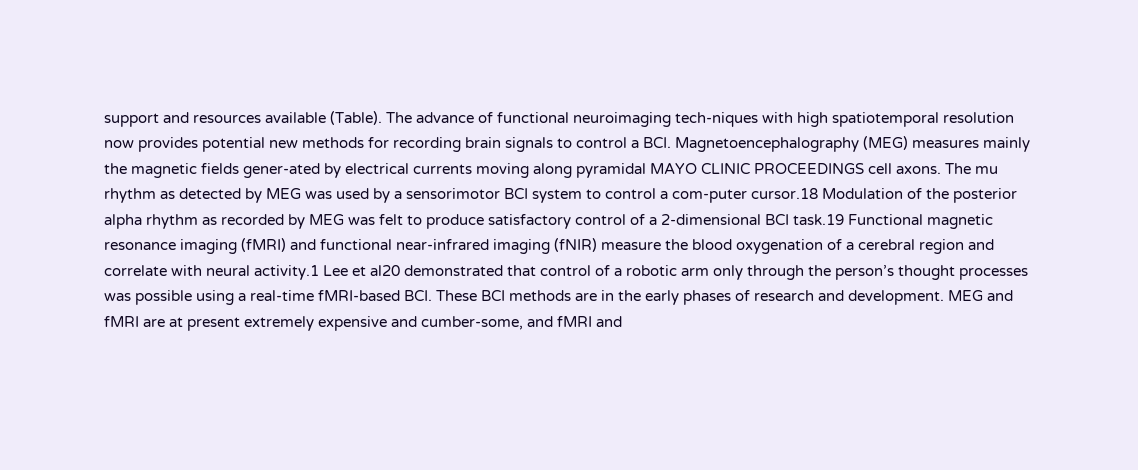support and resources available (Table). The advance of functional neuroimaging tech-niques with high spatiotemporal resolution now provides potential new methods for recording brain signals to control a BCI. Magnetoencephalography (MEG) measures mainly the magnetic fields gener-ated by electrical currents moving along pyramidal MAYO CLINIC PROCEEDINGS cell axons. The mu rhythm as detected by MEG was used by a sensorimotor BCI system to control a com-puter cursor.18 Modulation of the posterior alpha rhythm as recorded by MEG was felt to produce satisfactory control of a 2-dimensional BCI task.19 Functional magnetic resonance imaging (fMRI) and functional near-infrared imaging (fNIR) measure the blood oxygenation of a cerebral region and correlate with neural activity.1 Lee et al20 demonstrated that control of a robotic arm only through the person’s thought processes was possible using a real-time fMRI-based BCI. These BCI methods are in the early phases of research and development. MEG and fMRI are at present extremely expensive and cumber-some, and fMRI and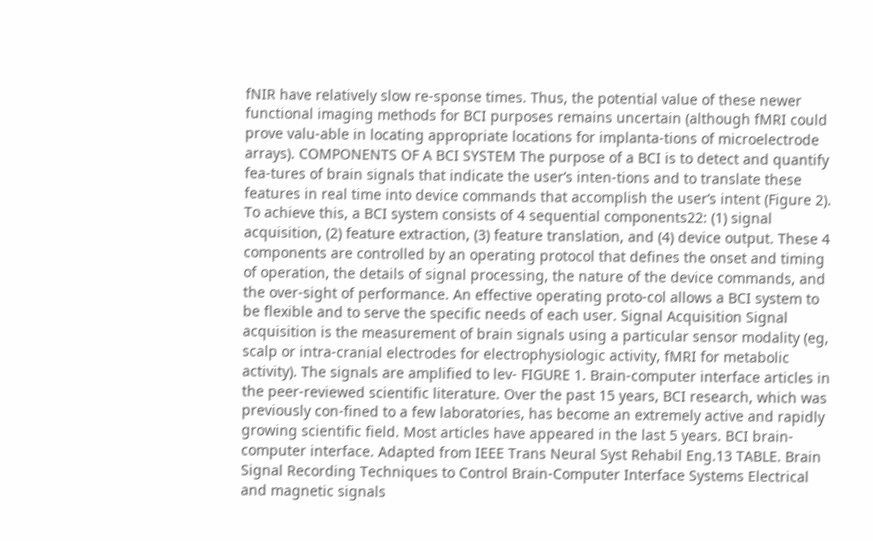fNIR have relatively slow re-sponse times. Thus, the potential value of these newer functional imaging methods for BCI purposes remains uncertain (although fMRI could prove valu-able in locating appropriate locations for implanta-tions of microelectrode arrays). COMPONENTS OF A BCI SYSTEM The purpose of a BCI is to detect and quantify fea-tures of brain signals that indicate the user’s inten-tions and to translate these features in real time into device commands that accomplish the user’s intent (Figure 2). To achieve this, a BCI system consists of 4 sequential components22: (1) signal acquisition, (2) feature extraction, (3) feature translation, and (4) device output. These 4 components are controlled by an operating protocol that defines the onset and timing of operation, the details of signal processing, the nature of the device commands, and the over-sight of performance. An effective operating proto-col allows a BCI system to be flexible and to serve the specific needs of each user. Signal Acquisition Signal acquisition is the measurement of brain signals using a particular sensor modality (eg, scalp or intra-cranial electrodes for electrophysiologic activity, fMRI for metabolic activity). The signals are amplified to lev- FIGURE 1. Brain-computer interface articles in the peer-reviewed scientific literature. Over the past 15 years, BCI research, which was previously con-fined to a few laboratories, has become an extremely active and rapidly growing scientific field. Most articles have appeared in the last 5 years. BCI brain-computer interface. Adapted from IEEE Trans Neural Syst Rehabil Eng.13 TABLE. Brain Signal Recording Techniques to Control Brain-Computer Interface Systems Electrical and magnetic signals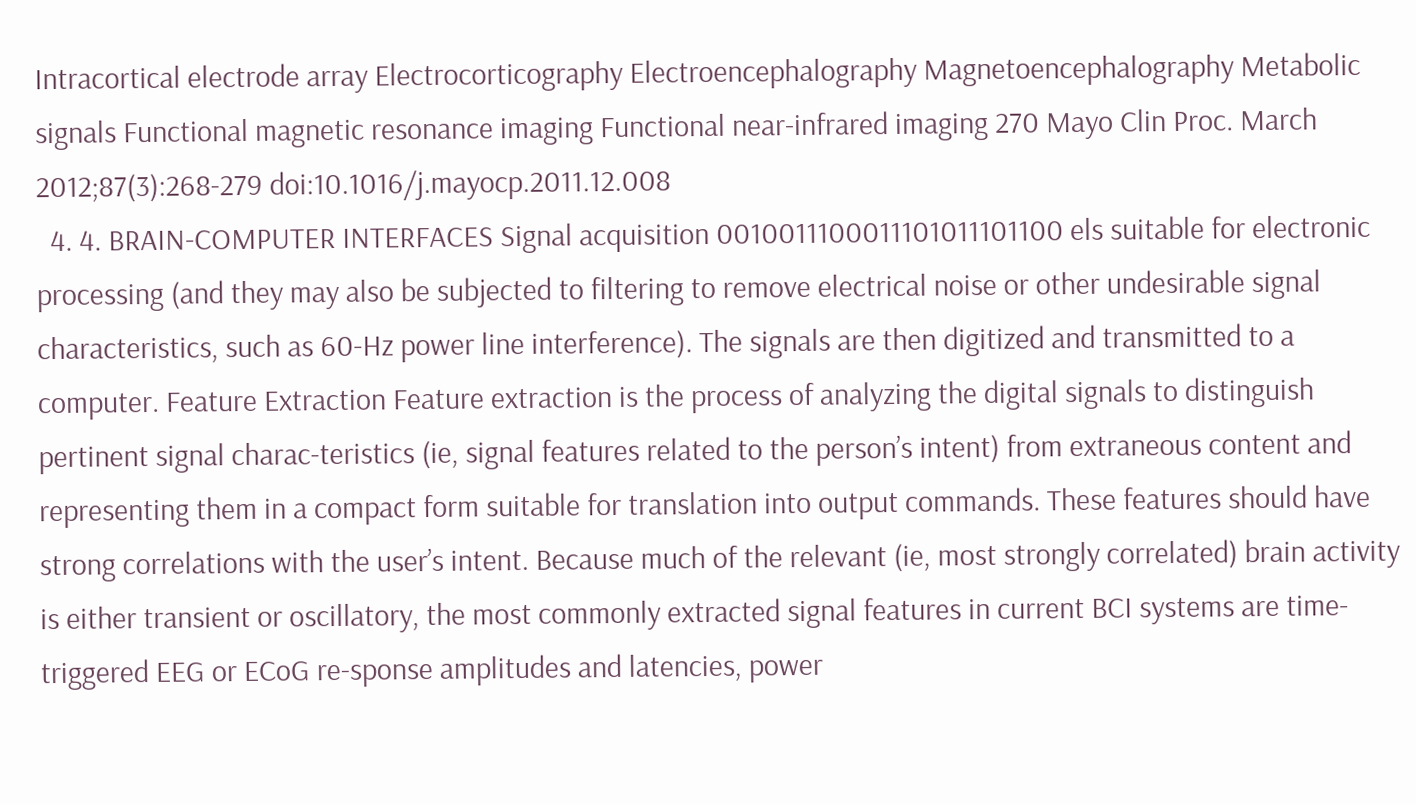Intracortical electrode array Electrocorticography Electroencephalography Magnetoencephalography Metabolic signals Functional magnetic resonance imaging Functional near-infrared imaging 270 Mayo Clin Proc. March 2012;87(3):268-279 doi:10.1016/j.mayocp.2011.12.008
  4. 4. BRAIN-COMPUTER INTERFACES Signal acquisition 0010011100011101011101100 els suitable for electronic processing (and they may also be subjected to filtering to remove electrical noise or other undesirable signal characteristics, such as 60-Hz power line interference). The signals are then digitized and transmitted to a computer. Feature Extraction Feature extraction is the process of analyzing the digital signals to distinguish pertinent signal charac-teristics (ie, signal features related to the person’s intent) from extraneous content and representing them in a compact form suitable for translation into output commands. These features should have strong correlations with the user’s intent. Because much of the relevant (ie, most strongly correlated) brain activity is either transient or oscillatory, the most commonly extracted signal features in current BCI systems are time-triggered EEG or ECoG re-sponse amplitudes and latencies, power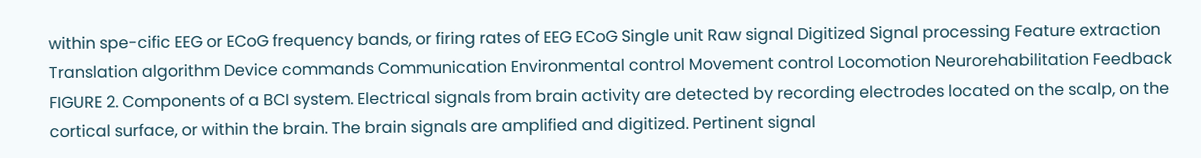within spe-cific EEG or ECoG frequency bands, or firing rates of EEG ECoG Single unit Raw signal Digitized Signal processing Feature extraction Translation algorithm Device commands Communication Environmental control Movement control Locomotion Neurorehabilitation Feedback FIGURE 2. Components of a BCI system. Electrical signals from brain activity are detected by recording electrodes located on the scalp, on the cortical surface, or within the brain. The brain signals are amplified and digitized. Pertinent signal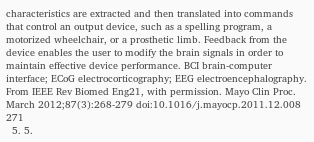characteristics are extracted and then translated into commands that control an output device, such as a spelling program, a motorized wheelchair, or a prosthetic limb. Feedback from the device enables the user to modify the brain signals in order to maintain effective device performance. BCI brain-computer interface; ECoG electrocorticography; EEG electroencephalography. From IEEE Rev Biomed Eng21, with permission. Mayo Clin Proc. March 2012;87(3):268-279 doi:10.1016/j.mayocp.2011.12.008 271
  5. 5.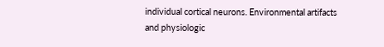individual cortical neurons. Environmental artifacts and physiologic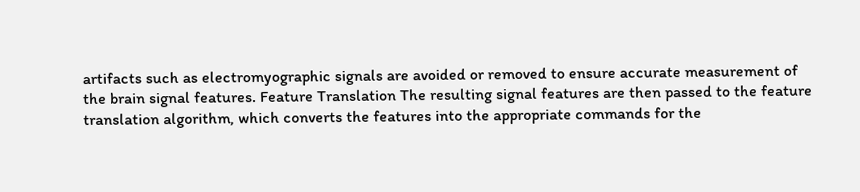artifacts such as electromyographic signals are avoided or removed to ensure accurate measurement of the brain signal features. Feature Translation The resulting signal features are then passed to the feature translation algorithm, which converts the features into the appropriate commands for the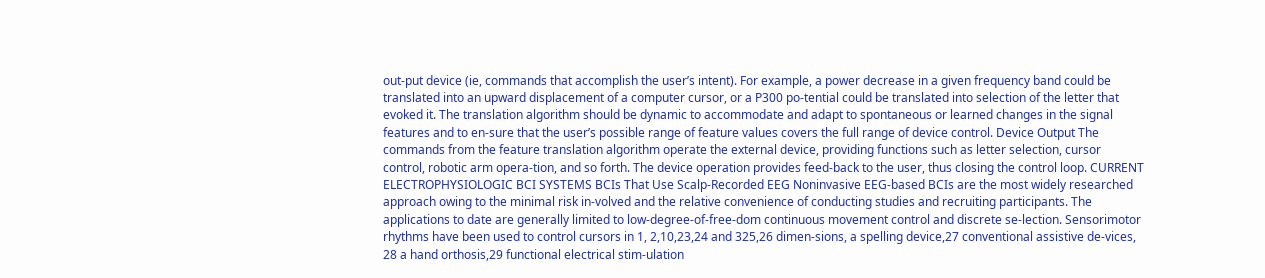out-put device (ie, commands that accomplish the user’s intent). For example, a power decrease in a given frequency band could be translated into an upward displacement of a computer cursor, or a P300 po-tential could be translated into selection of the letter that evoked it. The translation algorithm should be dynamic to accommodate and adapt to spontaneous or learned changes in the signal features and to en-sure that the user’s possible range of feature values covers the full range of device control. Device Output The commands from the feature translation algorithm operate the external device, providing functions such as letter selection, cursor control, robotic arm opera-tion, and so forth. The device operation provides feed-back to the user, thus closing the control loop. CURRENT ELECTROPHYSIOLOGIC BCI SYSTEMS BCIs That Use Scalp-Recorded EEG Noninvasive EEG-based BCIs are the most widely researched approach owing to the minimal risk in-volved and the relative convenience of conducting studies and recruiting participants. The applications to date are generally limited to low-degree-of-free-dom continuous movement control and discrete se-lection. Sensorimotor rhythms have been used to control cursors in 1, 2,10,23,24 and 325,26 dimen-sions, a spelling device,27 conventional assistive de-vices, 28 a hand orthosis,29 functional electrical stim-ulation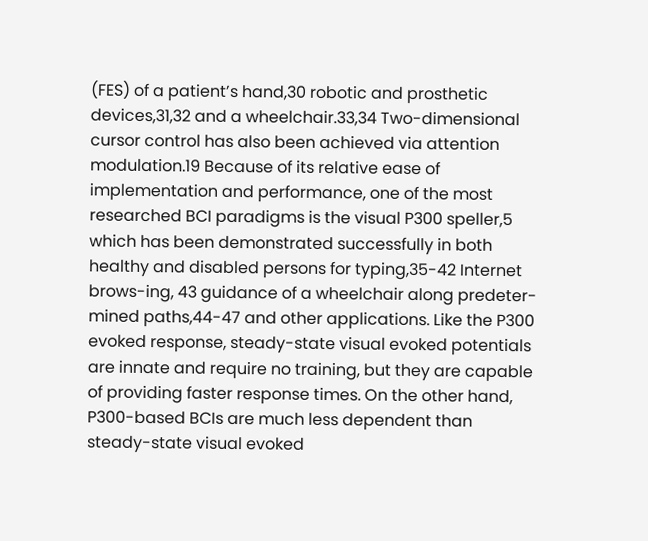(FES) of a patient’s hand,30 robotic and prosthetic devices,31,32 and a wheelchair.33,34 Two-dimensional cursor control has also been achieved via attention modulation.19 Because of its relative ease of implementation and performance, one of the most researched BCI paradigms is the visual P300 speller,5 which has been demonstrated successfully in both healthy and disabled persons for typing,35-42 Internet brows-ing, 43 guidance of a wheelchair along predeter-mined paths,44-47 and other applications. Like the P300 evoked response, steady-state visual evoked potentials are innate and require no training, but they are capable of providing faster response times. On the other hand, P300-based BCIs are much less dependent than steady-state visual evoked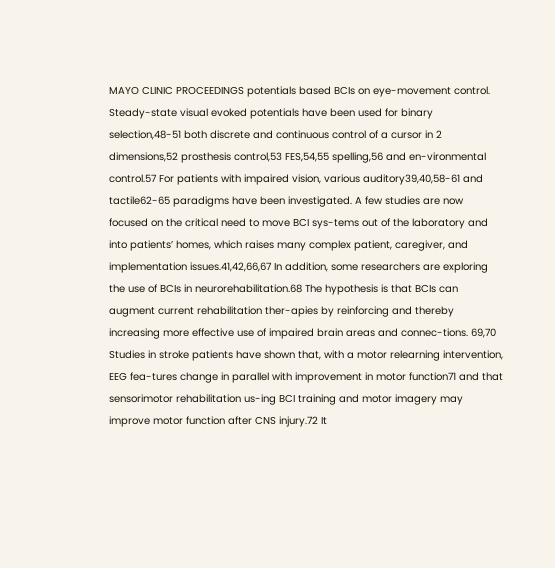MAYO CLINIC PROCEEDINGS potentials based BCIs on eye-movement control. Steady-state visual evoked potentials have been used for binary selection,48-51 both discrete and continuous control of a cursor in 2 dimensions,52 prosthesis control,53 FES,54,55 spelling,56 and en-vironmental control.57 For patients with impaired vision, various auditory39,40,58-61 and tactile62-65 paradigms have been investigated. A few studies are now focused on the critical need to move BCI sys-tems out of the laboratory and into patients’ homes, which raises many complex patient, caregiver, and implementation issues.41,42,66,67 In addition, some researchers are exploring the use of BCIs in neurorehabilitation.68 The hypothesis is that BCIs can augment current rehabilitation ther-apies by reinforcing and thereby increasing more effective use of impaired brain areas and connec-tions. 69,70 Studies in stroke patients have shown that, with a motor relearning intervention, EEG fea-tures change in parallel with improvement in motor function71 and that sensorimotor rehabilitation us-ing BCI training and motor imagery may improve motor function after CNS injury.72 It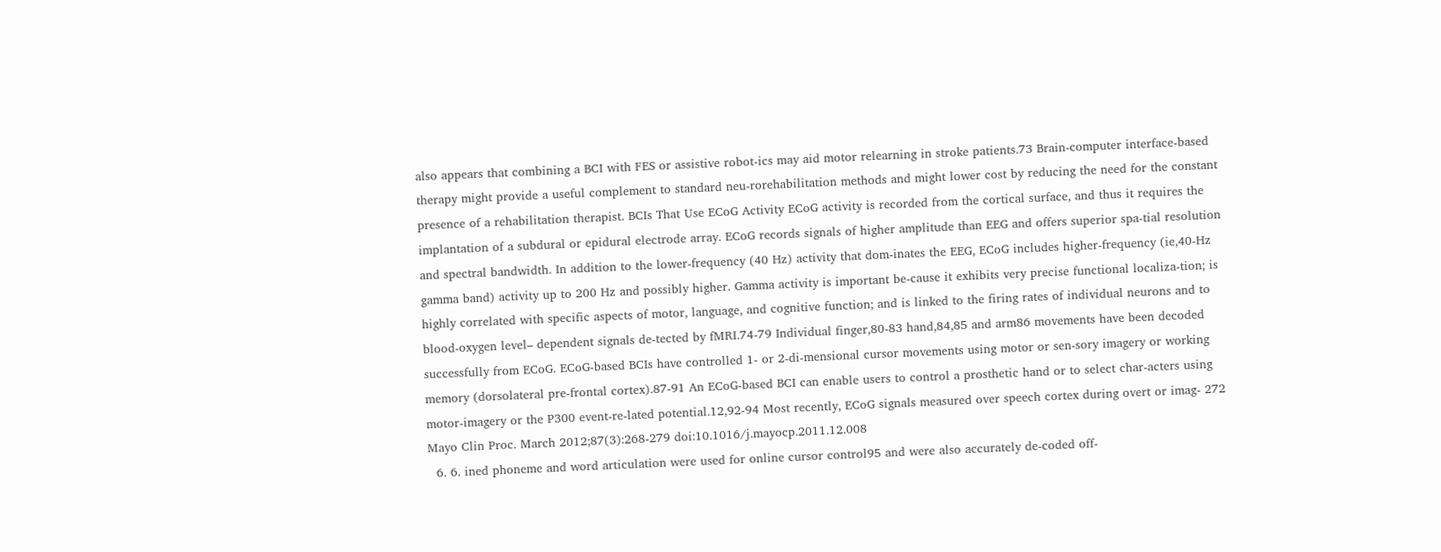also appears that combining a BCI with FES or assistive robot-ics may aid motor relearning in stroke patients.73 Brain-computer interface-based therapy might provide a useful complement to standard neu-rorehabilitation methods and might lower cost by reducing the need for the constant presence of a rehabilitation therapist. BCIs That Use ECoG Activity ECoG activity is recorded from the cortical surface, and thus it requires the implantation of a subdural or epidural electrode array. ECoG records signals of higher amplitude than EEG and offers superior spa-tial resolution and spectral bandwidth. In addition to the lower-frequency (40 Hz) activity that dom-inates the EEG, ECoG includes higher-frequency (ie,40-Hz gamma band) activity up to 200 Hz and possibly higher. Gamma activity is important be-cause it exhibits very precise functional localiza-tion; is highly correlated with specific aspects of motor, language, and cognitive function; and is linked to the firing rates of individual neurons and to blood-oxygen level– dependent signals de-tected by fMRI.74-79 Individual finger,80-83 hand,84,85 and arm86 movements have been decoded successfully from ECoG. ECoG-based BCIs have controlled 1- or 2-di-mensional cursor movements using motor or sen-sory imagery or working memory (dorsolateral pre-frontal cortex).87-91 An ECoG-based BCI can enable users to control a prosthetic hand or to select char-acters using motor-imagery or the P300 event-re-lated potential.12,92-94 Most recently, ECoG signals measured over speech cortex during overt or imag- 272 Mayo Clin Proc. March 2012;87(3):268-279 doi:10.1016/j.mayocp.2011.12.008
  6. 6. ined phoneme and word articulation were used for online cursor control95 and were also accurately de-coded off-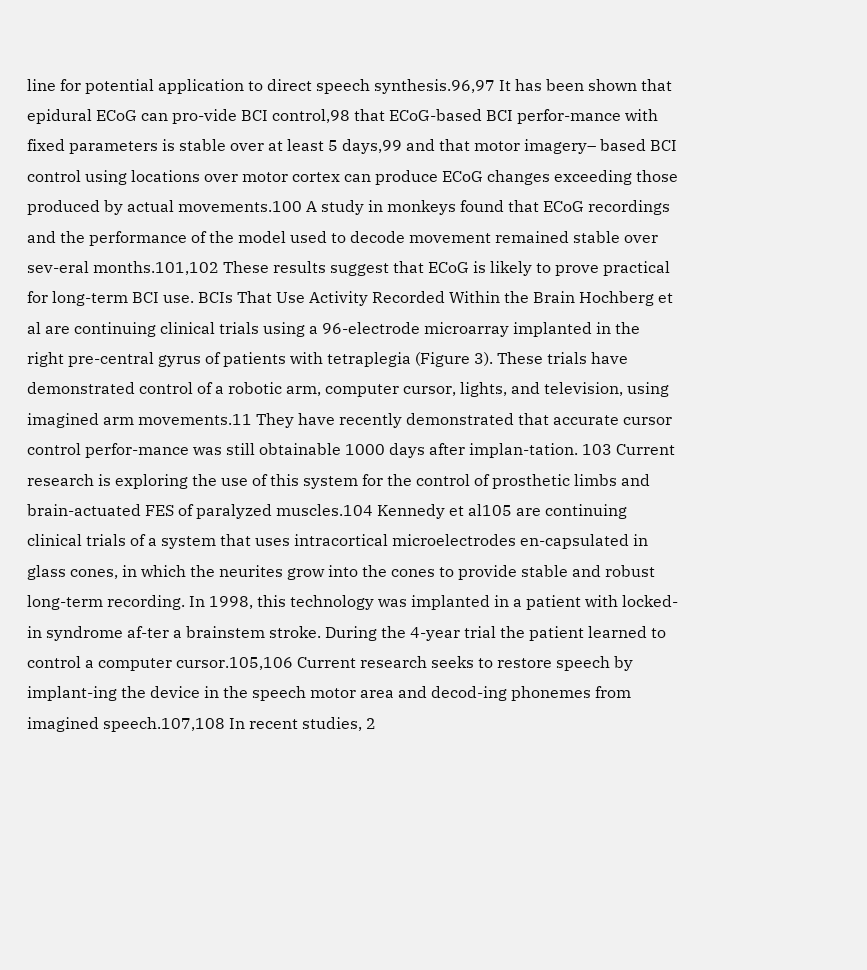line for potential application to direct speech synthesis.96,97 It has been shown that epidural ECoG can pro-vide BCI control,98 that ECoG-based BCI perfor-mance with fixed parameters is stable over at least 5 days,99 and that motor imagery– based BCI control using locations over motor cortex can produce ECoG changes exceeding those produced by actual movements.100 A study in monkeys found that ECoG recordings and the performance of the model used to decode movement remained stable over sev-eral months.101,102 These results suggest that ECoG is likely to prove practical for long-term BCI use. BCIs That Use Activity Recorded Within the Brain Hochberg et al are continuing clinical trials using a 96-electrode microarray implanted in the right pre-central gyrus of patients with tetraplegia (Figure 3). These trials have demonstrated control of a robotic arm, computer cursor, lights, and television, using imagined arm movements.11 They have recently demonstrated that accurate cursor control perfor-mance was still obtainable 1000 days after implan-tation. 103 Current research is exploring the use of this system for the control of prosthetic limbs and brain-actuated FES of paralyzed muscles.104 Kennedy et al105 are continuing clinical trials of a system that uses intracortical microelectrodes en-capsulated in glass cones, in which the neurites grow into the cones to provide stable and robust long-term recording. In 1998, this technology was implanted in a patient with locked-in syndrome af-ter a brainstem stroke. During the 4-year trial the patient learned to control a computer cursor.105,106 Current research seeks to restore speech by implant-ing the device in the speech motor area and decod-ing phonemes from imagined speech.107,108 In recent studies, 2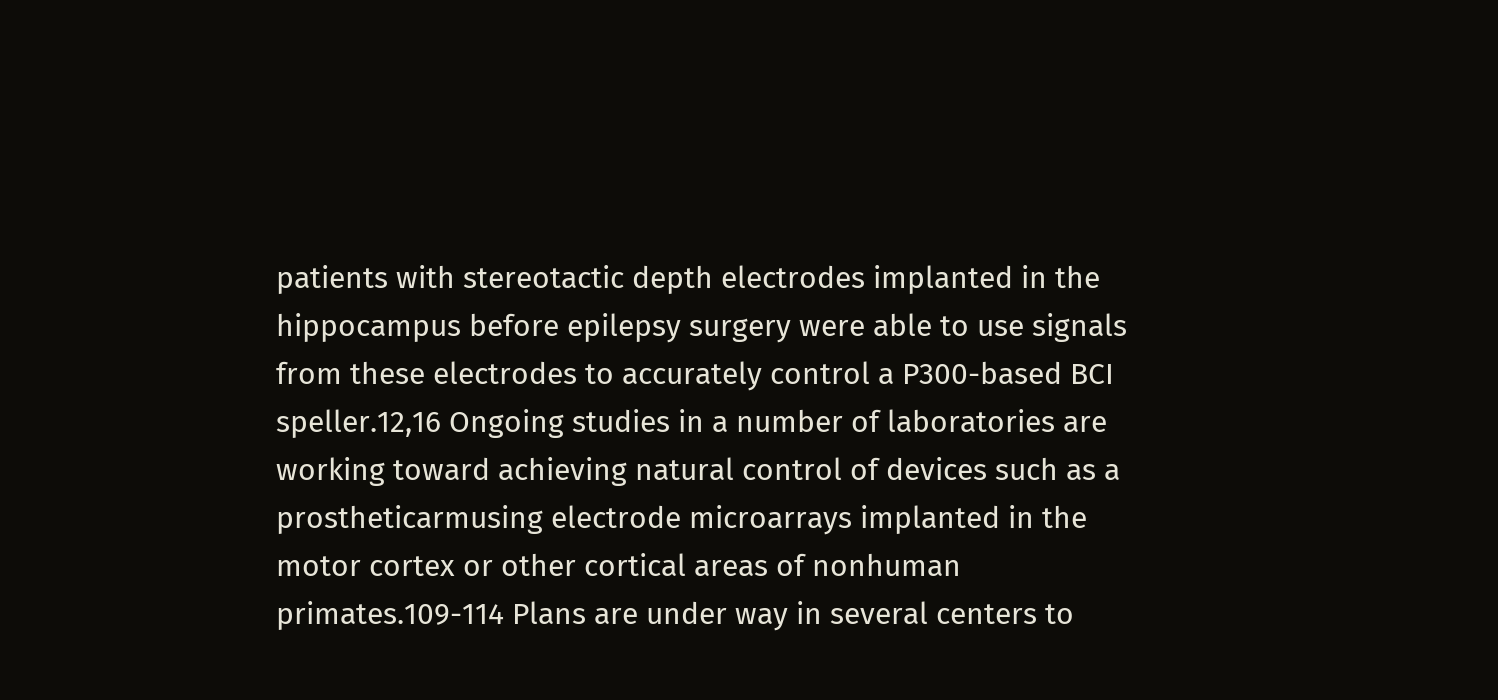patients with stereotactic depth electrodes implanted in the hippocampus before epilepsy surgery were able to use signals from these electrodes to accurately control a P300-based BCI speller.12,16 Ongoing studies in a number of laboratories are working toward achieving natural control of devices such as a prostheticarmusing electrode microarrays implanted in the motor cortex or other cortical areas of nonhuman primates.109-114 Plans are under way in several centers to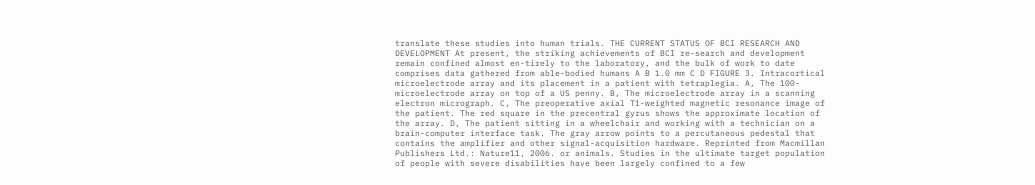translate these studies into human trials. THE CURRENT STATUS OF BCI RESEARCH AND DEVELOPMENT At present, the striking achievements of BCI re-search and development remain confined almost en-tirely to the laboratory, and the bulk of work to date comprises data gathered from able-bodied humans A B 1.0 mm C D FIGURE 3. Intracortical microelectrode array and its placement in a patient with tetraplegia. A, The 100-microelectrode array on top of a US penny. B, The microelectrode array in a scanning electron micrograph. C, The preoperative axial T1-weighted magnetic resonance image of the patient. The red square in the precentral gyrus shows the approximate location of the array. D, The patient sitting in a wheelchair and working with a technician on a brain-computer interface task. The gray arrow points to a percutaneous pedestal that contains the amplifier and other signal-acquisition hardware. Reprinted from Macmillan Publishers Ltd.: Nature11, 2006. or animals. Studies in the ultimate target population of people with severe disabilities have been largely confined to a few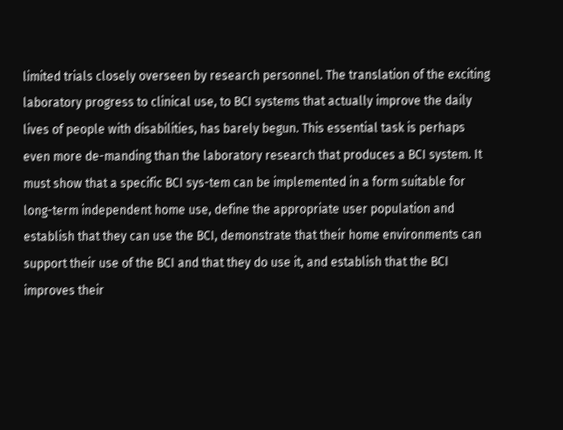limited trials closely overseen by research personnel. The translation of the exciting laboratory progress to clinical use, to BCI systems that actually improve the daily lives of people with disabilities, has barely begun. This essential task is perhaps even more de-manding than the laboratory research that produces a BCI system. It must show that a specific BCI sys-tem can be implemented in a form suitable for long-term independent home use, define the appropriate user population and establish that they can use the BCI, demonstrate that their home environments can support their use of the BCI and that they do use it, and establish that the BCI improves their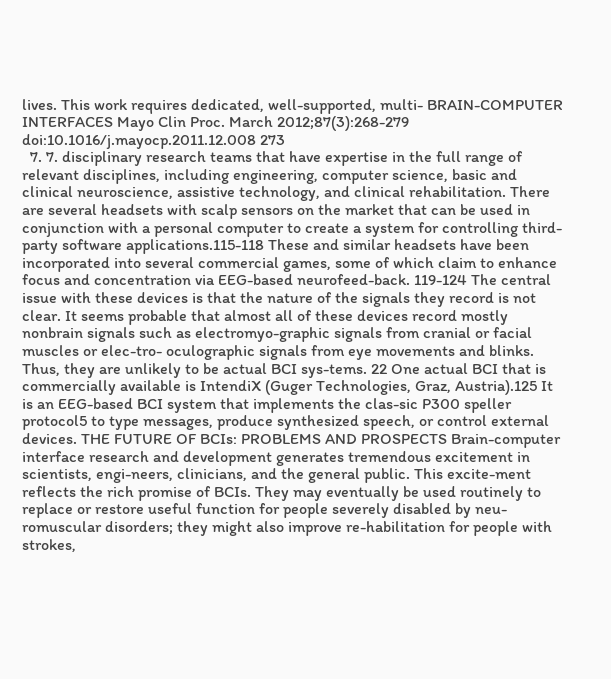lives. This work requires dedicated, well-supported, multi- BRAIN-COMPUTER INTERFACES Mayo Clin Proc. March 2012;87(3):268-279 doi:10.1016/j.mayocp.2011.12.008 273
  7. 7. disciplinary research teams that have expertise in the full range of relevant disciplines, including engineering, computer science, basic and clinical neuroscience, assistive technology, and clinical rehabilitation. There are several headsets with scalp sensors on the market that can be used in conjunction with a personal computer to create a system for controlling third-party software applications.115-118 These and similar headsets have been incorporated into several commercial games, some of which claim to enhance focus and concentration via EEG-based neurofeed-back. 119-124 The central issue with these devices is that the nature of the signals they record is not clear. It seems probable that almost all of these devices record mostly nonbrain signals such as electromyo-graphic signals from cranial or facial muscles or elec-tro- oculographic signals from eye movements and blinks. Thus, they are unlikely to be actual BCI sys-tems. 22 One actual BCI that is commercially available is IntendiX (Guger Technologies, Graz, Austria).125 It is an EEG-based BCI system that implements the clas-sic P300 speller protocol5 to type messages, produce synthesized speech, or control external devices. THE FUTURE OF BCIs: PROBLEMS AND PROSPECTS Brain-computer interface research and development generates tremendous excitement in scientists, engi-neers, clinicians, and the general public. This excite-ment reflects the rich promise of BCIs. They may eventually be used routinely to replace or restore useful function for people severely disabled by neu-romuscular disorders; they might also improve re-habilitation for people with strokes,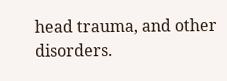head trauma, and other disorders.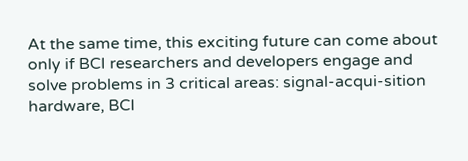At the same time, this exciting future can come about only if BCI researchers and developers engage and solve problems in 3 critical areas: signal-acqui-sition hardware, BCI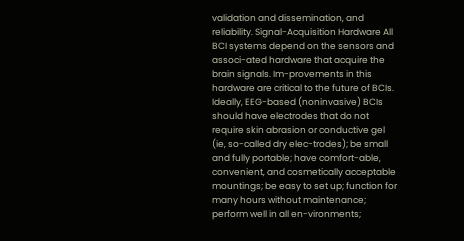validation and dissemination, and reliability. Signal-Acquisition Hardware All BCI systems depend on the sensors and associ-ated hardware that acquire the brain signals. Im-provements in this hardware are critical to the future of BCIs. Ideally, EEG-based (noninvasive) BCIs should have electrodes that do not require skin abrasion or conductive gel (ie, so-called dry elec-trodes); be small and fully portable; have comfort-able, convenient, and cosmetically acceptable mountings; be easy to set up; function for many hours without maintenance; perform well in all en-vironments;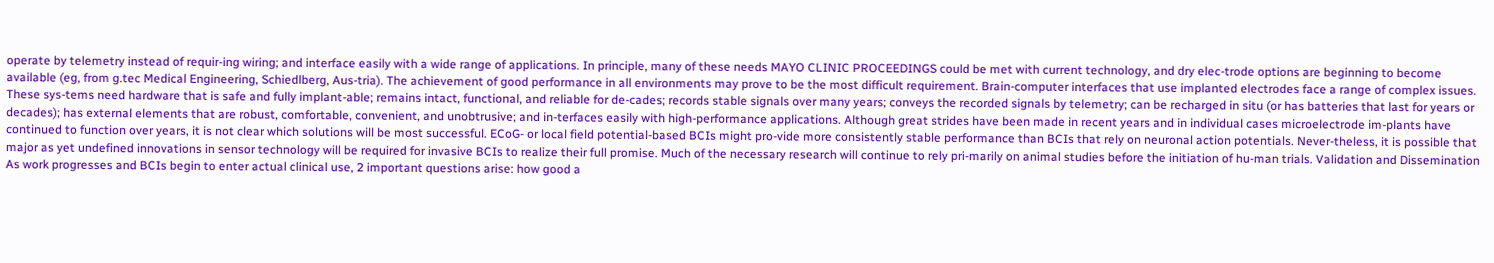operate by telemetry instead of requir-ing wiring; and interface easily with a wide range of applications. In principle, many of these needs MAYO CLINIC PROCEEDINGS could be met with current technology, and dry elec-trode options are beginning to become available (eg, from g.tec Medical Engineering, Schiedlberg, Aus-tria). The achievement of good performance in all environments may prove to be the most difficult requirement. Brain-computer interfaces that use implanted electrodes face a range of complex issues. These sys-tems need hardware that is safe and fully implant-able; remains intact, functional, and reliable for de-cades; records stable signals over many years; conveys the recorded signals by telemetry; can be recharged in situ (or has batteries that last for years or decades); has external elements that are robust, comfortable, convenient, and unobtrusive; and in-terfaces easily with high-performance applications. Although great strides have been made in recent years and in individual cases microelectrode im-plants have continued to function over years, it is not clear which solutions will be most successful. ECoG- or local field potential-based BCIs might pro-vide more consistently stable performance than BCIs that rely on neuronal action potentials. Never-theless, it is possible that major as yet undefined innovations in sensor technology will be required for invasive BCIs to realize their full promise. Much of the necessary research will continue to rely pri-marily on animal studies before the initiation of hu-man trials. Validation and Dissemination As work progresses and BCIs begin to enter actual clinical use, 2 important questions arise: how good a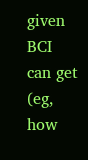given BCI can get (eg, how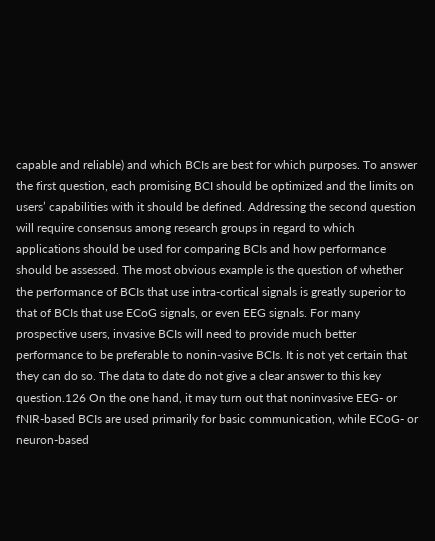capable and reliable) and which BCIs are best for which purposes. To answer the first question, each promising BCI should be optimized and the limits on users’ capabilities with it should be defined. Addressing the second question will require consensus among research groups in regard to which applications should be used for comparing BCIs and how performance should be assessed. The most obvious example is the question of whether the performance of BCIs that use intra-cortical signals is greatly superior to that of BCIs that use ECoG signals, or even EEG signals. For many prospective users, invasive BCIs will need to provide much better performance to be preferable to nonin-vasive BCIs. It is not yet certain that they can do so. The data to date do not give a clear answer to this key question.126 On the one hand, it may turn out that noninvasive EEG- or fNIR-based BCIs are used primarily for basic communication, while ECoG- or neuron-based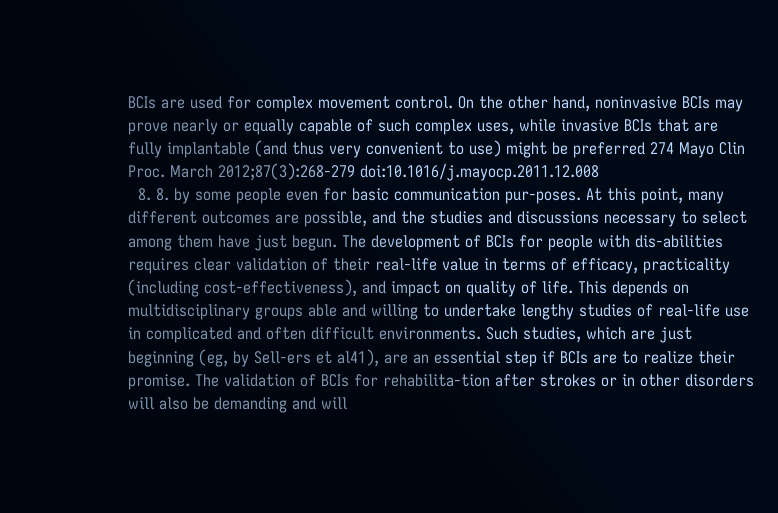BCIs are used for complex movement control. On the other hand, noninvasive BCIs may prove nearly or equally capable of such complex uses, while invasive BCIs that are fully implantable (and thus very convenient to use) might be preferred 274 Mayo Clin Proc. March 2012;87(3):268-279 doi:10.1016/j.mayocp.2011.12.008
  8. 8. by some people even for basic communication pur-poses. At this point, many different outcomes are possible, and the studies and discussions necessary to select among them have just begun. The development of BCIs for people with dis-abilities requires clear validation of their real-life value in terms of efficacy, practicality (including cost-effectiveness), and impact on quality of life. This depends on multidisciplinary groups able and willing to undertake lengthy studies of real-life use in complicated and often difficult environments. Such studies, which are just beginning (eg, by Sell-ers et al41), are an essential step if BCIs are to realize their promise. The validation of BCIs for rehabilita-tion after strokes or in other disorders will also be demanding and will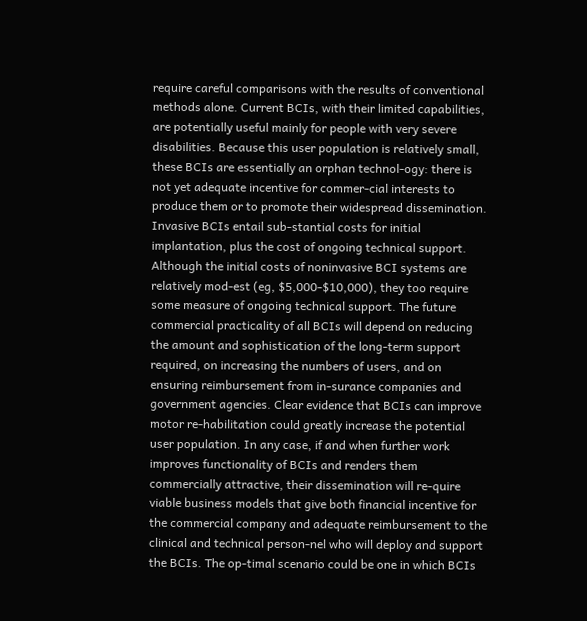require careful comparisons with the results of conventional methods alone. Current BCIs, with their limited capabilities, are potentially useful mainly for people with very severe disabilities. Because this user population is relatively small, these BCIs are essentially an orphan technol-ogy: there is not yet adequate incentive for commer-cial interests to produce them or to promote their widespread dissemination. Invasive BCIs entail sub-stantial costs for initial implantation, plus the cost of ongoing technical support. Although the initial costs of noninvasive BCI systems are relatively mod-est (eg, $5,000-$10,000), they too require some measure of ongoing technical support. The future commercial practicality of all BCIs will depend on reducing the amount and sophistication of the long-term support required, on increasing the numbers of users, and on ensuring reimbursement from in-surance companies and government agencies. Clear evidence that BCIs can improve motor re-habilitation could greatly increase the potential user population. In any case, if and when further work improves functionality of BCIs and renders them commercially attractive, their dissemination will re-quire viable business models that give both financial incentive for the commercial company and adequate reimbursement to the clinical and technical person-nel who will deploy and support the BCIs. The op-timal scenario could be one in which BCIs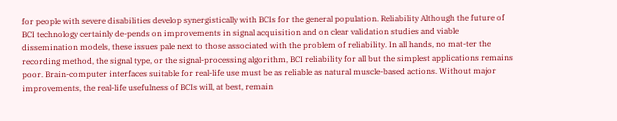for people with severe disabilities develop synergistically with BCIs for the general population. Reliability Although the future of BCI technology certainly de-pends on improvements in signal acquisition and on clear validation studies and viable dissemination models, these issues pale next to those associated with the problem of reliability. In all hands, no mat-ter the recording method, the signal type, or the signal-processing algorithm, BCI reliability for all but the simplest applications remains poor. Brain-computer interfaces suitable for real-life use must be as reliable as natural muscle-based actions. Without major improvements, the real-life usefulness of BCIs will, at best, remain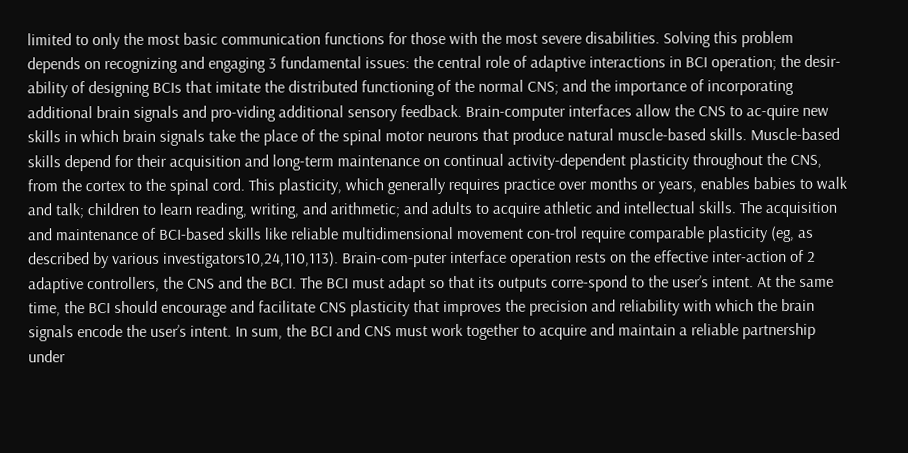limited to only the most basic communication functions for those with the most severe disabilities. Solving this problem depends on recognizing and engaging 3 fundamental issues: the central role of adaptive interactions in BCI operation; the desir-ability of designing BCIs that imitate the distributed functioning of the normal CNS; and the importance of incorporating additional brain signals and pro-viding additional sensory feedback. Brain-computer interfaces allow the CNS to ac-quire new skills in which brain signals take the place of the spinal motor neurons that produce natural muscle-based skills. Muscle-based skills depend for their acquisition and long-term maintenance on continual activity-dependent plasticity throughout the CNS, from the cortex to the spinal cord. This plasticity, which generally requires practice over months or years, enables babies to walk and talk; children to learn reading, writing, and arithmetic; and adults to acquire athletic and intellectual skills. The acquisition and maintenance of BCI-based skills like reliable multidimensional movement con-trol require comparable plasticity (eg, as described by various investigators10,24,110,113). Brain-com-puter interface operation rests on the effective inter-action of 2 adaptive controllers, the CNS and the BCI. The BCI must adapt so that its outputs corre-spond to the user’s intent. At the same time, the BCI should encourage and facilitate CNS plasticity that improves the precision and reliability with which the brain signals encode the user’s intent. In sum, the BCI and CNS must work together to acquire and maintain a reliable partnership under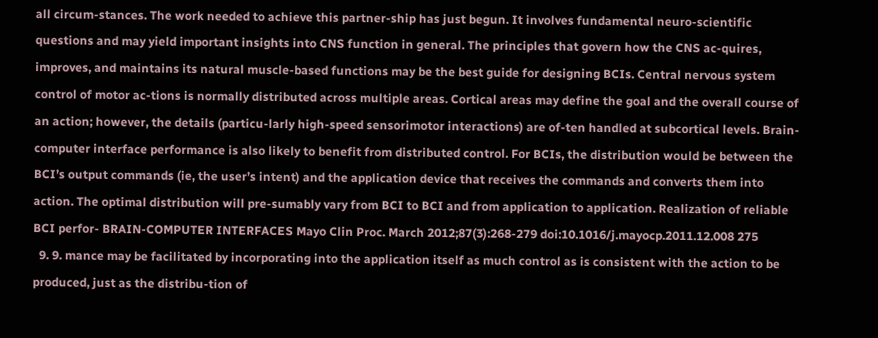all circum-stances. The work needed to achieve this partner-ship has just begun. It involves fundamental neuro-scientific questions and may yield important insights into CNS function in general. The principles that govern how the CNS ac-quires, improves, and maintains its natural muscle-based functions may be the best guide for designing BCIs. Central nervous system control of motor ac-tions is normally distributed across multiple areas. Cortical areas may define the goal and the overall course of an action; however, the details (particu-larly high-speed sensorimotor interactions) are of-ten handled at subcortical levels. Brain-computer interface performance is also likely to benefit from distributed control. For BCIs, the distribution would be between the BCI’s output commands (ie, the user’s intent) and the application device that receives the commands and converts them into action. The optimal distribution will pre-sumably vary from BCI to BCI and from application to application. Realization of reliable BCI perfor- BRAIN-COMPUTER INTERFACES Mayo Clin Proc. March 2012;87(3):268-279 doi:10.1016/j.mayocp.2011.12.008 275
  9. 9. mance may be facilitated by incorporating into the application itself as much control as is consistent with the action to be produced, just as the distribu-tion of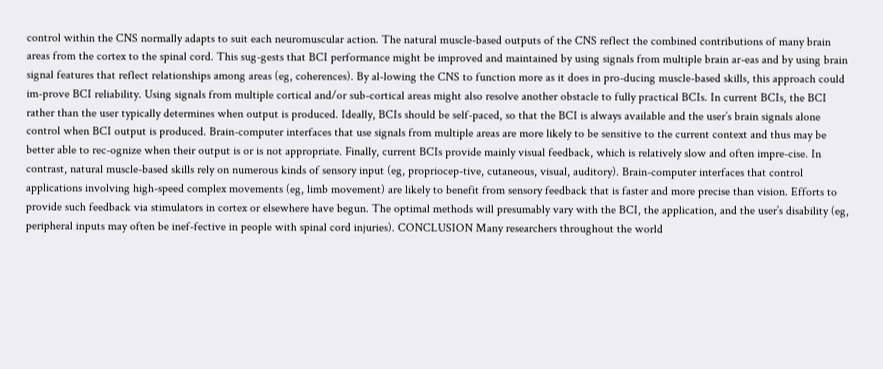control within the CNS normally adapts to suit each neuromuscular action. The natural muscle-based outputs of the CNS reflect the combined contributions of many brain areas from the cortex to the spinal cord. This sug-gests that BCI performance might be improved and maintained by using signals from multiple brain ar-eas and by using brain signal features that reflect relationships among areas (eg, coherences). By al-lowing the CNS to function more as it does in pro-ducing muscle-based skills, this approach could im-prove BCI reliability. Using signals from multiple cortical and/or sub-cortical areas might also resolve another obstacle to fully practical BCIs. In current BCIs, the BCI rather than the user typically determines when output is produced. Ideally, BCIs should be self-paced, so that the BCI is always available and the user’s brain signals alone control when BCI output is produced. Brain-computer interfaces that use signals from multiple areas are more likely to be sensitive to the current context and thus may be better able to rec-ognize when their output is or is not appropriate. Finally, current BCIs provide mainly visual feedback, which is relatively slow and often impre-cise. In contrast, natural muscle-based skills rely on numerous kinds of sensory input (eg, propriocep-tive, cutaneous, visual, auditory). Brain-computer interfaces that control applications involving high-speed complex movements (eg, limb movement) are likely to benefit from sensory feedback that is faster and more precise than vision. Efforts to provide such feedback via stimulators in cortex or elsewhere have begun. The optimal methods will presumably vary with the BCI, the application, and the user’s disability (eg, peripheral inputs may often be inef-fective in people with spinal cord injuries). CONCLUSION Many researchers throughout the world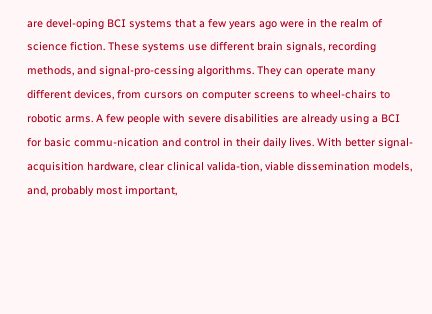are devel-oping BCI systems that a few years ago were in the realm of science fiction. These systems use different brain signals, recording methods, and signal-pro-cessing algorithms. They can operate many different devices, from cursors on computer screens to wheel-chairs to robotic arms. A few people with severe disabilities are already using a BCI for basic commu-nication and control in their daily lives. With better signal-acquisition hardware, clear clinical valida-tion, viable dissemination models, and, probably most important,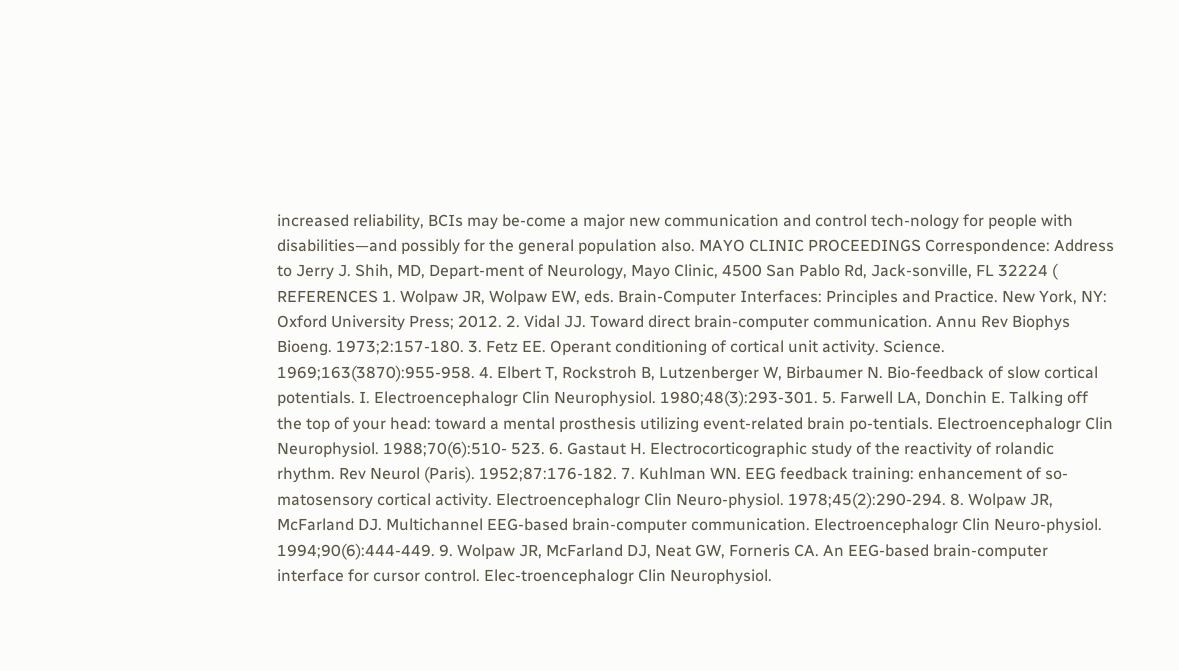increased reliability, BCIs may be-come a major new communication and control tech-nology for people with disabilities—and possibly for the general population also. MAYO CLINIC PROCEEDINGS Correspondence: Address to Jerry J. Shih, MD, Depart-ment of Neurology, Mayo Clinic, 4500 San Pablo Rd, Jack-sonville, FL 32224 ( REFERENCES 1. Wolpaw JR, Wolpaw EW, eds. Brain-Computer Interfaces: Principles and Practice. New York, NY: Oxford University Press; 2012. 2. Vidal JJ. Toward direct brain-computer communication. Annu Rev Biophys Bioeng. 1973;2:157-180. 3. Fetz EE. Operant conditioning of cortical unit activity. Science. 1969;163(3870):955-958. 4. Elbert T, Rockstroh B, Lutzenberger W, Birbaumer N. Bio-feedback of slow cortical potentials. I. Electroencephalogr Clin Neurophysiol. 1980;48(3):293-301. 5. Farwell LA, Donchin E. Talking off the top of your head: toward a mental prosthesis utilizing event-related brain po-tentials. Electroencephalogr Clin Neurophysiol. 1988;70(6):510- 523. 6. Gastaut H. Electrocorticographic study of the reactivity of rolandic rhythm. Rev Neurol (Paris). 1952;87:176-182. 7. Kuhlman WN. EEG feedback training: enhancement of so-matosensory cortical activity. Electroencephalogr Clin Neuro-physiol. 1978;45(2):290-294. 8. Wolpaw JR, McFarland DJ. Multichannel EEG-based brain-computer communication. Electroencephalogr Clin Neuro-physiol. 1994;90(6):444-449. 9. Wolpaw JR, McFarland DJ, Neat GW, Forneris CA. An EEG-based brain-computer interface for cursor control. Elec-troencephalogr Clin Neurophysiol.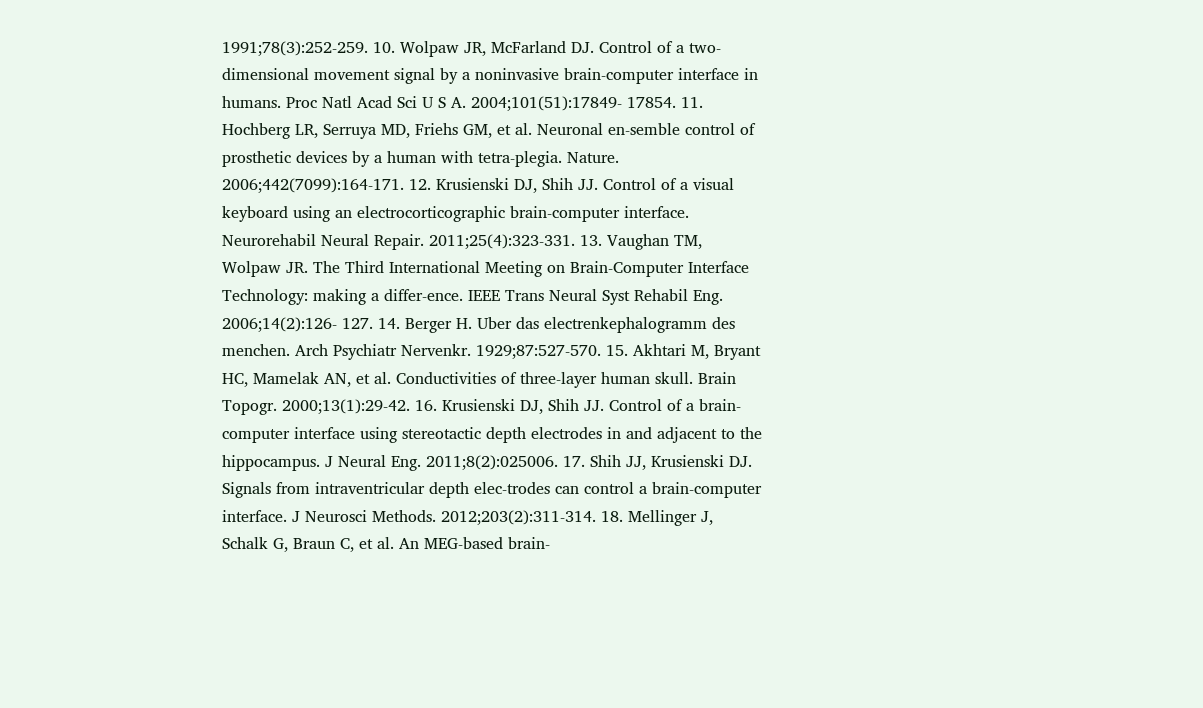1991;78(3):252-259. 10. Wolpaw JR, McFarland DJ. Control of a two-dimensional movement signal by a noninvasive brain-computer interface in humans. Proc Natl Acad Sci U S A. 2004;101(51):17849- 17854. 11. Hochberg LR, Serruya MD, Friehs GM, et al. Neuronal en-semble control of prosthetic devices by a human with tetra-plegia. Nature. 2006;442(7099):164-171. 12. Krusienski DJ, Shih JJ. Control of a visual keyboard using an electrocorticographic brain-computer interface. Neurorehabil Neural Repair. 2011;25(4):323-331. 13. Vaughan TM, Wolpaw JR. The Third International Meeting on Brain-Computer Interface Technology: making a differ-ence. IEEE Trans Neural Syst Rehabil Eng. 2006;14(2):126- 127. 14. Berger H. Uber das electrenkephalogramm des menchen. Arch Psychiatr Nervenkr. 1929;87:527-570. 15. Akhtari M, Bryant HC, Mamelak AN, et al. Conductivities of three-layer human skull. Brain Topogr. 2000;13(1):29-42. 16. Krusienski DJ, Shih JJ. Control of a brain-computer interface using stereotactic depth electrodes in and adjacent to the hippocampus. J Neural Eng. 2011;8(2):025006. 17. Shih JJ, Krusienski DJ. Signals from intraventricular depth elec-trodes can control a brain-computer interface. J Neurosci Methods. 2012;203(2):311-314. 18. Mellinger J, Schalk G, Braun C, et al. An MEG-based brain-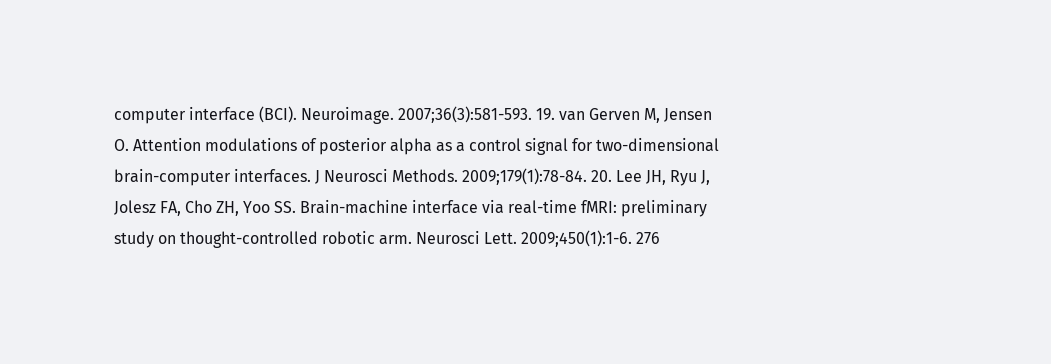computer interface (BCI). Neuroimage. 2007;36(3):581-593. 19. van Gerven M, Jensen O. Attention modulations of posterior alpha as a control signal for two-dimensional brain-computer interfaces. J Neurosci Methods. 2009;179(1):78-84. 20. Lee JH, Ryu J, Jolesz FA, Cho ZH, Yoo SS. Brain-machine interface via real-time fMRI: preliminary study on thought-controlled robotic arm. Neurosci Lett. 2009;450(1):1-6. 276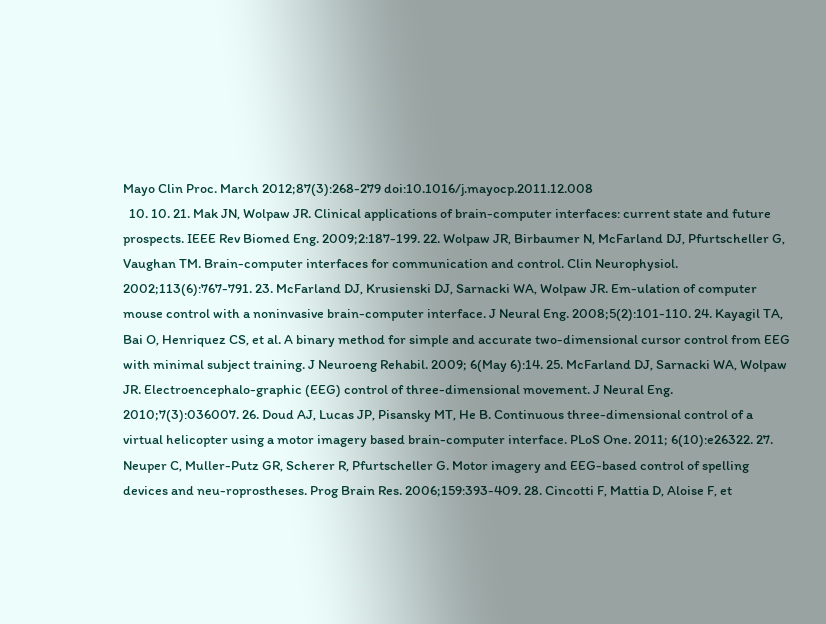Mayo Clin Proc. March 2012;87(3):268-279 doi:10.1016/j.mayocp.2011.12.008
  10. 10. 21. Mak JN, Wolpaw JR. Clinical applications of brain-computer interfaces: current state and future prospects. IEEE Rev Biomed Eng. 2009;2:187-199. 22. Wolpaw JR, Birbaumer N, McFarland DJ, Pfurtscheller G, Vaughan TM. Brain-computer interfaces for communication and control. Clin Neurophysiol. 2002;113(6):767-791. 23. McFarland DJ, Krusienski DJ, Sarnacki WA, Wolpaw JR. Em-ulation of computer mouse control with a noninvasive brain-computer interface. J Neural Eng. 2008;5(2):101-110. 24. Kayagil TA, Bai O, Henriquez CS, et al. A binary method for simple and accurate two-dimensional cursor control from EEG with minimal subject training. J Neuroeng Rehabil. 2009; 6(May 6):14. 25. McFarland DJ, Sarnacki WA, Wolpaw JR. Electroencephalo-graphic (EEG) control of three-dimensional movement. J Neural Eng. 2010;7(3):036007. 26. Doud AJ, Lucas JP, Pisansky MT, He B. Continuous three-dimensional control of a virtual helicopter using a motor imagery based brain-computer interface. PLoS One. 2011; 6(10):e26322. 27. Neuper C, Muller-Putz GR, Scherer R, Pfurtscheller G. Motor imagery and EEG-based control of spelling devices and neu-roprostheses. Prog Brain Res. 2006;159:393-409. 28. Cincotti F, Mattia D, Aloise F, et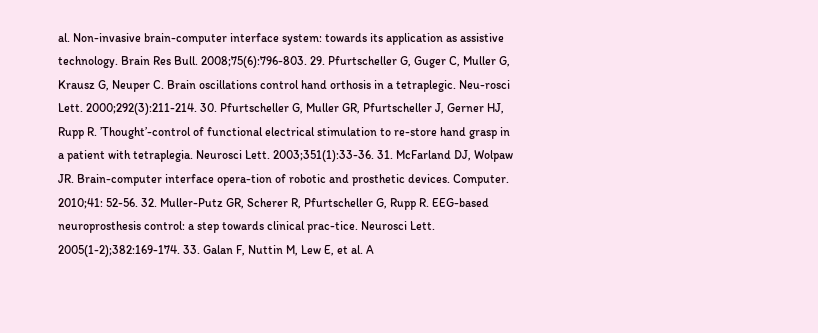al. Non-invasive brain-computer interface system: towards its application as assistive technology. Brain Res Bull. 2008;75(6):796-803. 29. Pfurtscheller G, Guger C, Muller G, Krausz G, Neuper C. Brain oscillations control hand orthosis in a tetraplegic. Neu-rosci Lett. 2000;292(3):211-214. 30. Pfurtscheller G, Muller GR, Pfurtscheller J, Gerner HJ, Rupp R. ’Thought’-control of functional electrical stimulation to re-store hand grasp in a patient with tetraplegia. Neurosci Lett. 2003;351(1):33-36. 31. McFarland DJ, Wolpaw JR. Brain-computer interface opera-tion of robotic and prosthetic devices. Computer. 2010;41: 52-56. 32. Muller-Putz GR, Scherer R, Pfurtscheller G, Rupp R. EEG-based neuroprosthesis control: a step towards clinical prac-tice. Neurosci Lett. 2005(1-2);382:169-174. 33. Galan F, Nuttin M, Lew E, et al. A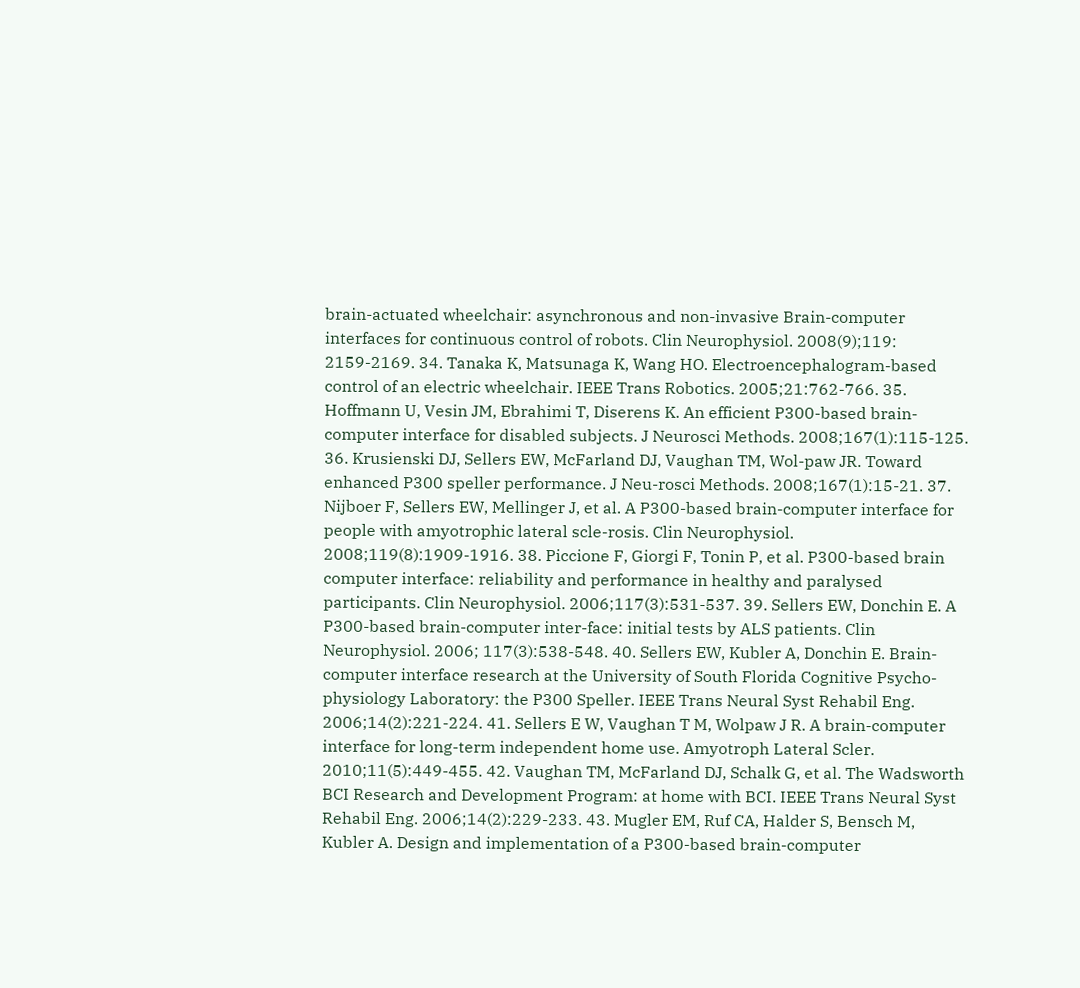brain-actuated wheelchair: asynchronous and non-invasive Brain-computer interfaces for continuous control of robots. Clin Neurophysiol. 2008(9);119: 2159-2169. 34. Tanaka K, Matsunaga K, Wang HO. Electroencephalogram-based control of an electric wheelchair. IEEE Trans Robotics. 2005;21:762-766. 35. Hoffmann U, Vesin JM, Ebrahimi T, Diserens K. An efficient P300-based brain-computer interface for disabled subjects. J Neurosci Methods. 2008;167(1):115-125. 36. Krusienski DJ, Sellers EW, McFarland DJ, Vaughan TM, Wol-paw JR. Toward enhanced P300 speller performance. J Neu-rosci Methods. 2008;167(1):15-21. 37. Nijboer F, Sellers EW, Mellinger J, et al. A P300-based brain-computer interface for people with amyotrophic lateral scle-rosis. Clin Neurophysiol. 2008;119(8):1909-1916. 38. Piccione F, Giorgi F, Tonin P, et al. P300-based brain computer interface: reliability and performance in healthy and paralysed participants. Clin Neurophysiol. 2006;117(3):531-537. 39. Sellers EW, Donchin E. A P300-based brain-computer inter-face: initial tests by ALS patients. Clin Neurophysiol. 2006; 117(3):538-548. 40. Sellers EW, Kubler A, Donchin E. Brain-computer interface research at the University of South Florida Cognitive Psycho-physiology Laboratory: the P300 Speller. IEEE Trans Neural Syst Rehabil Eng. 2006;14(2):221-224. 41. Sellers E W, Vaughan T M, Wolpaw J R. A brain-computer interface for long-term independent home use. Amyotroph Lateral Scler. 2010;11(5):449-455. 42. Vaughan TM, McFarland DJ, Schalk G, et al. The Wadsworth BCI Research and Development Program: at home with BCI. IEEE Trans Neural Syst Rehabil Eng. 2006;14(2):229-233. 43. Mugler EM, Ruf CA, Halder S, Bensch M, Kubler A. Design and implementation of a P300-based brain-computer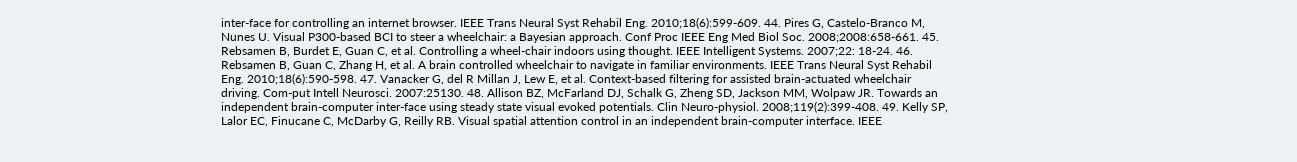inter-face for controlling an internet browser. IEEE Trans Neural Syst Rehabil Eng. 2010;18(6):599-609. 44. Pires G, Castelo-Branco M, Nunes U. Visual P300-based BCI to steer a wheelchair: a Bayesian approach. Conf Proc IEEE Eng Med Biol Soc. 2008;2008:658-661. 45. Rebsamen B, Burdet E, Guan C, et al. Controlling a wheel-chair indoors using thought. IEEE Intelligent Systems. 2007;22: 18-24. 46. Rebsamen B, Guan C, Zhang H, et al. A brain controlled wheelchair to navigate in familiar environments. IEEE Trans Neural Syst Rehabil Eng. 2010;18(6):590-598. 47. Vanacker G, del R Millan J, Lew E, et al. Context-based filtering for assisted brain-actuated wheelchair driving. Com-put Intell Neurosci. 2007:25130. 48. Allison BZ, McFarland DJ, Schalk G, Zheng SD, Jackson MM, Wolpaw JR. Towards an independent brain-computer inter-face using steady state visual evoked potentials. Clin Neuro-physiol. 2008;119(2):399-408. 49. Kelly SP, Lalor EC, Finucane C, McDarby G, Reilly RB. Visual spatial attention control in an independent brain-computer interface. IEEE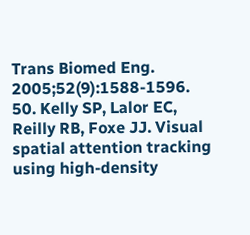Trans Biomed Eng. 2005;52(9):1588-1596. 50. Kelly SP, Lalor EC, Reilly RB, Foxe JJ. Visual spatial attention tracking using high-density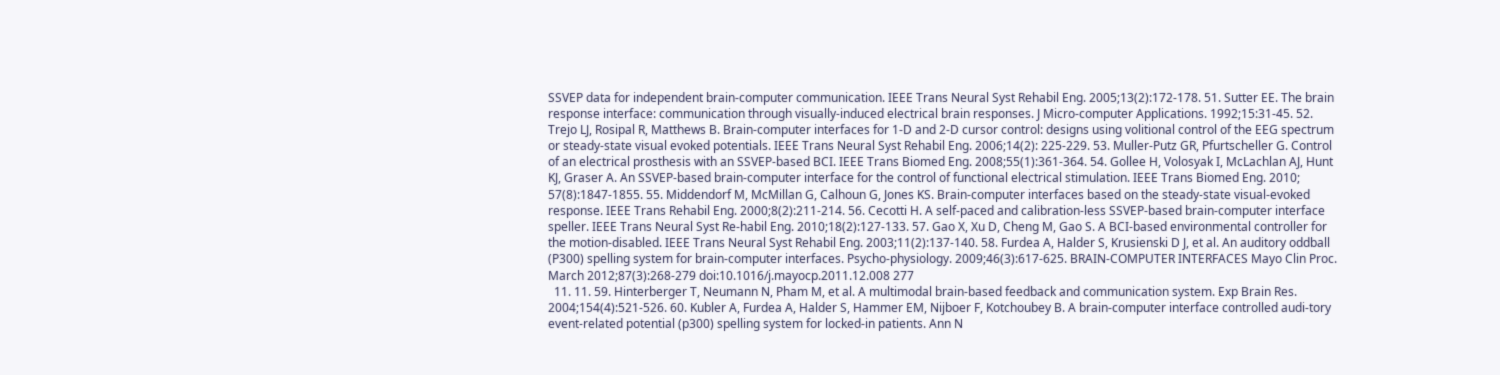SSVEP data for independent brain-computer communication. IEEE Trans Neural Syst Rehabil Eng. 2005;13(2):172-178. 51. Sutter EE. The brain response interface: communication through visually-induced electrical brain responses. J Micro-computer Applications. 1992;15:31-45. 52. Trejo LJ, Rosipal R, Matthews B. Brain-computer interfaces for 1-D and 2-D cursor control: designs using volitional control of the EEG spectrum or steady-state visual evoked potentials. IEEE Trans Neural Syst Rehabil Eng. 2006;14(2): 225-229. 53. Muller-Putz GR, Pfurtscheller G. Control of an electrical prosthesis with an SSVEP-based BCI. IEEE Trans Biomed Eng. 2008;55(1):361-364. 54. Gollee H, Volosyak I, McLachlan AJ, Hunt KJ, Graser A. An SSVEP-based brain-computer interface for the control of functional electrical stimulation. IEEE Trans Biomed Eng. 2010; 57(8):1847-1855. 55. Middendorf M, McMillan G, Calhoun G, Jones KS. Brain-computer interfaces based on the steady-state visual-evoked response. IEEE Trans Rehabil Eng. 2000;8(2):211-214. 56. Cecotti H. A self-paced and calibration-less SSVEP-based brain-computer interface speller. IEEE Trans Neural Syst Re-habil Eng. 2010;18(2):127-133. 57. Gao X, Xu D, Cheng M, Gao S. A BCI-based environmental controller for the motion-disabled. IEEE Trans Neural Syst Rehabil Eng. 2003;11(2):137-140. 58. Furdea A, Halder S, Krusienski D J, et al. An auditory oddball (P300) spelling system for brain-computer interfaces. Psycho-physiology. 2009;46(3):617-625. BRAIN-COMPUTER INTERFACES Mayo Clin Proc. March 2012;87(3):268-279 doi:10.1016/j.mayocp.2011.12.008 277
  11. 11. 59. Hinterberger T, Neumann N, Pham M, et al. A multimodal brain-based feedback and communication system. Exp Brain Res. 2004;154(4):521-526. 60. Kubler A, Furdea A, Halder S, Hammer EM, Nijboer F, Kotchoubey B. A brain-computer interface controlled audi-tory event-related potential (p300) spelling system for locked-in patients. Ann N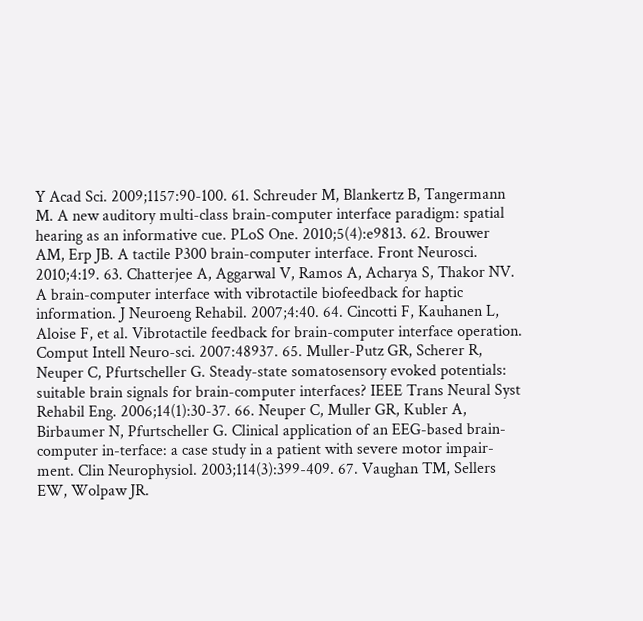Y Acad Sci. 2009;1157:90-100. 61. Schreuder M, Blankertz B, Tangermann M. A new auditory multi-class brain-computer interface paradigm: spatial hearing as an informative cue. PLoS One. 2010;5(4):e9813. 62. Brouwer AM, Erp JB. A tactile P300 brain-computer interface. Front Neurosci. 2010;4:19. 63. Chatterjee A, Aggarwal V, Ramos A, Acharya S, Thakor NV. A brain-computer interface with vibrotactile biofeedback for haptic information. J Neuroeng Rehabil. 2007;4:40. 64. Cincotti F, Kauhanen L, Aloise F, et al. Vibrotactile feedback for brain-computer interface operation. Comput Intell Neuro-sci. 2007:48937. 65. Muller-Putz GR, Scherer R, Neuper C, Pfurtscheller G. Steady-state somatosensory evoked potentials: suitable brain signals for brain-computer interfaces? IEEE Trans Neural Syst Rehabil Eng. 2006;14(1):30-37. 66. Neuper C, Muller GR, Kubler A, Birbaumer N, Pfurtscheller G. Clinical application of an EEG-based brain-computer in-terface: a case study in a patient with severe motor impair-ment. Clin Neurophysiol. 2003;114(3):399-409. 67. Vaughan TM, Sellers EW, Wolpaw JR.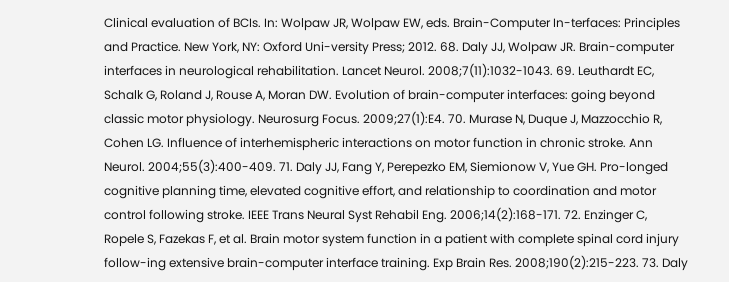Clinical evaluation of BCIs. In: Wolpaw JR, Wolpaw EW, eds. Brain-Computer In-terfaces: Principles and Practice. New York, NY: Oxford Uni-versity Press; 2012. 68. Daly JJ, Wolpaw JR. Brain-computer interfaces in neurological rehabilitation. Lancet Neurol. 2008;7(11):1032-1043. 69. Leuthardt EC, Schalk G, Roland J, Rouse A, Moran DW. Evolution of brain-computer interfaces: going beyond classic motor physiology. Neurosurg Focus. 2009;27(1):E4. 70. Murase N, Duque J, Mazzocchio R, Cohen LG. Influence of interhemispheric interactions on motor function in chronic stroke. Ann Neurol. 2004;55(3):400-409. 71. Daly JJ, Fang Y, Perepezko EM, Siemionow V, Yue GH. Pro-longed cognitive planning time, elevated cognitive effort, and relationship to coordination and motor control following stroke. IEEE Trans Neural Syst Rehabil Eng. 2006;14(2):168-171. 72. Enzinger C, Ropele S, Fazekas F, et al. Brain motor system function in a patient with complete spinal cord injury follow-ing extensive brain-computer interface training. Exp Brain Res. 2008;190(2):215-223. 73. Daly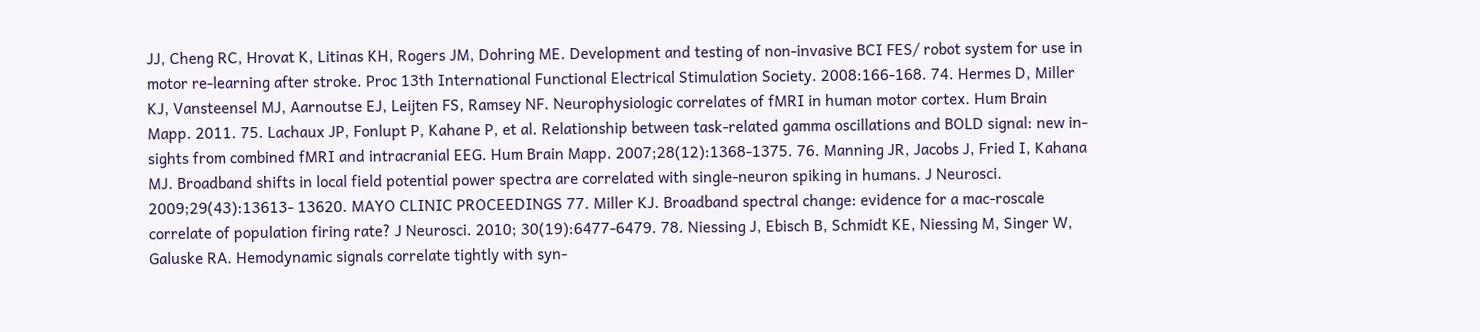JJ, Cheng RC, Hrovat K, Litinas KH, Rogers JM, Dohring ME. Development and testing of non-invasive BCI FES/ robot system for use in motor re-learning after stroke. Proc 13th International Functional Electrical Stimulation Society. 2008:166-168. 74. Hermes D, Miller KJ, Vansteensel MJ, Aarnoutse EJ, Leijten FS, Ramsey NF. Neurophysiologic correlates of fMRI in human motor cortex. Hum Brain Mapp. 2011. 75. Lachaux JP, Fonlupt P, Kahane P, et al. Relationship between task-related gamma oscillations and BOLD signal: new in-sights from combined fMRI and intracranial EEG. Hum Brain Mapp. 2007;28(12):1368-1375. 76. Manning JR, Jacobs J, Fried I, Kahana MJ. Broadband shifts in local field potential power spectra are correlated with single-neuron spiking in humans. J Neurosci. 2009;29(43):13613- 13620. MAYO CLINIC PROCEEDINGS 77. Miller KJ. Broadband spectral change: evidence for a mac-roscale correlate of population firing rate? J Neurosci. 2010; 30(19):6477-6479. 78. Niessing J, Ebisch B, Schmidt KE, Niessing M, Singer W, Galuske RA. Hemodynamic signals correlate tightly with syn-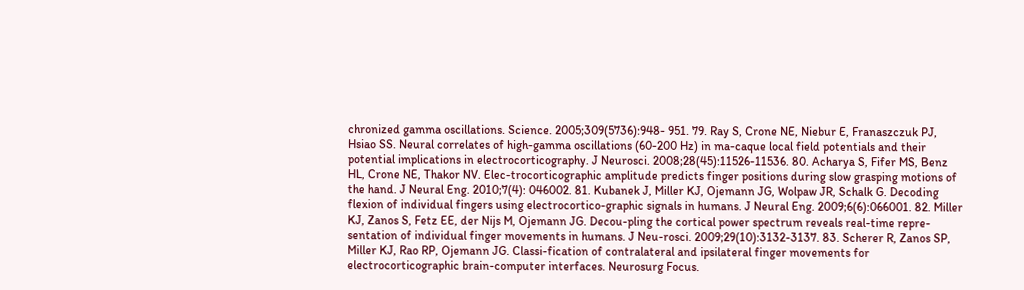chronized gamma oscillations. Science. 2005;309(5736):948- 951. 79. Ray S, Crone NE, Niebur E, Franaszczuk PJ, Hsiao SS. Neural correlates of high-gamma oscillations (60-200 Hz) in ma-caque local field potentials and their potential implications in electrocorticography. J Neurosci. 2008;28(45):11526-11536. 80. Acharya S, Fifer MS, Benz HL, Crone NE, Thakor NV. Elec-trocorticographic amplitude predicts finger positions during slow grasping motions of the hand. J Neural Eng. 2010;7(4): 046002. 81. Kubanek J, Miller KJ, Ojemann JG, Wolpaw JR, Schalk G. Decoding flexion of individual fingers using electrocortico-graphic signals in humans. J Neural Eng. 2009;6(6):066001. 82. Miller KJ, Zanos S, Fetz EE, der Nijs M, Ojemann JG. Decou-pling the cortical power spectrum reveals real-time repre-sentation of individual finger movements in humans. J Neu-rosci. 2009;29(10):3132-3137. 83. Scherer R, Zanos SP, Miller KJ, Rao RP, Ojemann JG. Classi-fication of contralateral and ipsilateral finger movements for electrocorticographic brain-computer interfaces. Neurosurg Focus.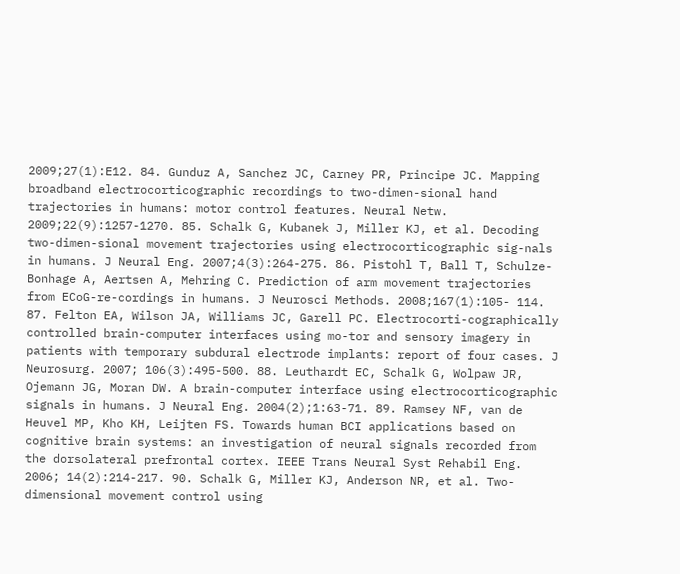2009;27(1):E12. 84. Gunduz A, Sanchez JC, Carney PR, Principe JC. Mapping broadband electrocorticographic recordings to two-dimen-sional hand trajectories in humans: motor control features. Neural Netw. 2009;22(9):1257-1270. 85. Schalk G, Kubanek J, Miller KJ, et al. Decoding two-dimen-sional movement trajectories using electrocorticographic sig-nals in humans. J Neural Eng. 2007;4(3):264-275. 86. Pistohl T, Ball T, Schulze-Bonhage A, Aertsen A, Mehring C. Prediction of arm movement trajectories from ECoG-re-cordings in humans. J Neurosci Methods. 2008;167(1):105- 114. 87. Felton EA, Wilson JA, Williams JC, Garell PC. Electrocorti-cographically controlled brain-computer interfaces using mo-tor and sensory imagery in patients with temporary subdural electrode implants: report of four cases. J Neurosurg. 2007; 106(3):495-500. 88. Leuthardt EC, Schalk G, Wolpaw JR, Ojemann JG, Moran DW. A brain-computer interface using electrocorticographic signals in humans. J Neural Eng. 2004(2);1:63-71. 89. Ramsey NF, van de Heuvel MP, Kho KH, Leijten FS. Towards human BCI applications based on cognitive brain systems: an investigation of neural signals recorded from the dorsolateral prefrontal cortex. IEEE Trans Neural Syst Rehabil Eng. 2006; 14(2):214-217. 90. Schalk G, Miller KJ, Anderson NR, et al. Two-dimensional movement control using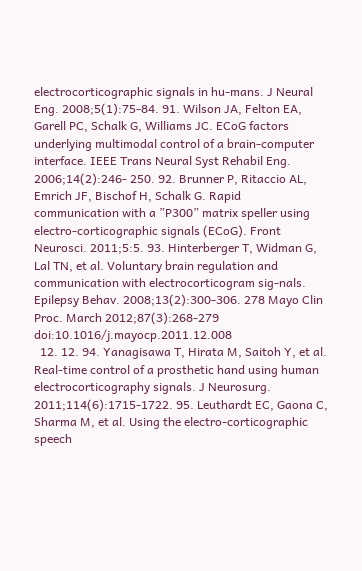electrocorticographic signals in hu-mans. J Neural Eng. 2008;5(1):75-84. 91. Wilson JA, Felton EA, Garell PC, Schalk G, Williams JC. ECoG factors underlying multimodal control of a brain-computer interface. IEEE Trans Neural Syst Rehabil Eng. 2006;14(2):246- 250. 92. Brunner P, Ritaccio AL, Emrich JF, Bischof H, Schalk G. Rapid communication with a ”P300” matrix speller using electro-corticographic signals (ECoG). Front Neurosci. 2011;5:5. 93. Hinterberger T, Widman G, Lal TN, et al. Voluntary brain regulation and communication with electrocorticogram sig-nals. Epilepsy Behav. 2008;13(2):300-306. 278 Mayo Clin Proc. March 2012;87(3):268-279 doi:10.1016/j.mayocp.2011.12.008
  12. 12. 94. Yanagisawa T, Hirata M, Saitoh Y, et al. Real-time control of a prosthetic hand using human electrocorticography signals. J Neurosurg. 2011;114(6):1715-1722. 95. Leuthardt EC, Gaona C, Sharma M, et al. Using the electro-corticographic speech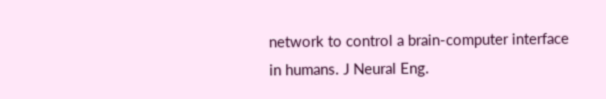network to control a brain-computer interface in humans. J Neural Eng.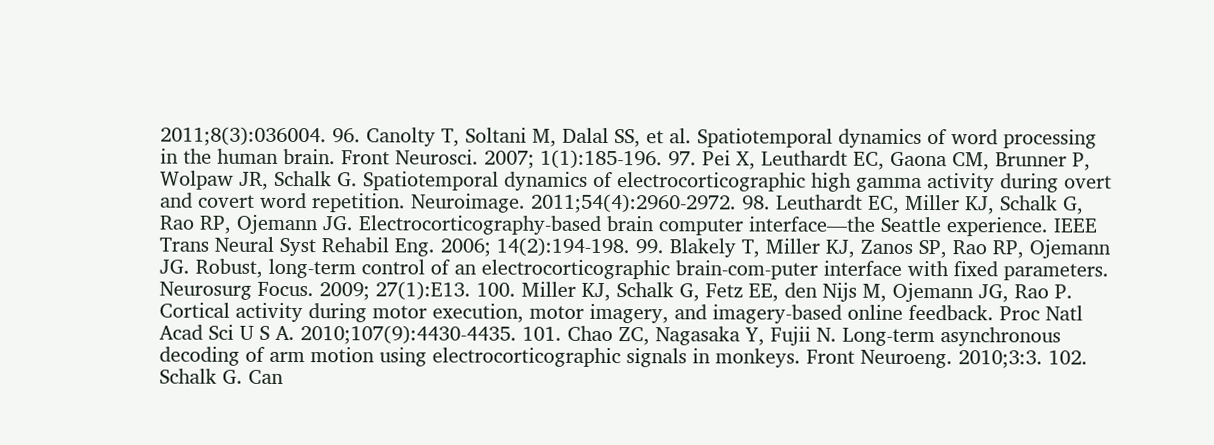2011;8(3):036004. 96. Canolty T, Soltani M, Dalal SS, et al. Spatiotemporal dynamics of word processing in the human brain. Front Neurosci. 2007; 1(1):185-196. 97. Pei X, Leuthardt EC, Gaona CM, Brunner P, Wolpaw JR, Schalk G. Spatiotemporal dynamics of electrocorticographic high gamma activity during overt and covert word repetition. Neuroimage. 2011;54(4):2960-2972. 98. Leuthardt EC, Miller KJ, Schalk G, Rao RP, Ojemann JG. Electrocorticography-based brain computer interface—the Seattle experience. IEEE Trans Neural Syst Rehabil Eng. 2006; 14(2):194-198. 99. Blakely T, Miller KJ, Zanos SP, Rao RP, Ojemann JG. Robust, long-term control of an electrocorticographic brain-com-puter interface with fixed parameters. Neurosurg Focus. 2009; 27(1):E13. 100. Miller KJ, Schalk G, Fetz EE, den Nijs M, Ojemann JG, Rao P. Cortical activity during motor execution, motor imagery, and imagery-based online feedback. Proc Natl Acad Sci U S A. 2010;107(9):4430-4435. 101. Chao ZC, Nagasaka Y, Fujii N. Long-term asynchronous decoding of arm motion using electrocorticographic signals in monkeys. Front Neuroeng. 2010;3:3. 102. Schalk G. Can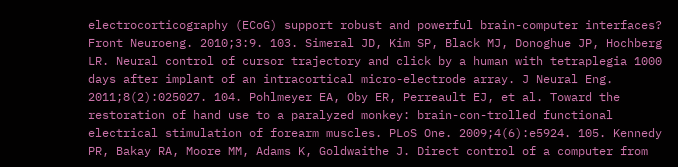electrocorticography (ECoG) support robust and powerful brain-computer interfaces? Front Neuroeng. 2010;3:9. 103. Simeral JD, Kim SP, Black MJ, Donoghue JP, Hochberg LR. Neural control of cursor trajectory and click by a human with tetraplegia 1000 days after implant of an intracortical micro-electrode array. J Neural Eng. 2011;8(2):025027. 104. Pohlmeyer EA, Oby ER, Perreault EJ, et al. Toward the restoration of hand use to a paralyzed monkey: brain-con-trolled functional electrical stimulation of forearm muscles. PLoS One. 2009;4(6):e5924. 105. Kennedy PR, Bakay RA, Moore MM, Adams K, Goldwaithe J. Direct control of a computer from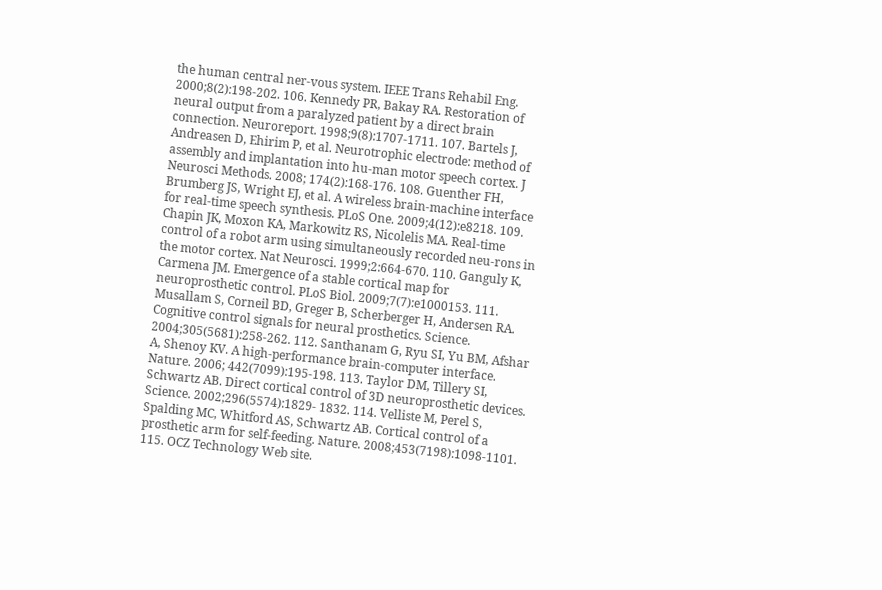the human central ner-vous system. IEEE Trans Rehabil Eng. 2000;8(2):198-202. 106. Kennedy PR, Bakay RA. Restoration of neural output from a paralyzed patient by a direct brain connection. Neuroreport. 1998;9(8):1707-1711. 107. Bartels J, Andreasen D, Ehirim P, et al. Neurotrophic electrode: method of assembly and implantation into hu-man motor speech cortex. J Neurosci Methods. 2008; 174(2):168-176. 108. Guenther FH, Brumberg JS, Wright EJ, et al. A wireless brain-machine interface for real-time speech synthesis. PLoS One. 2009;4(12):e8218. 109. Chapin JK, Moxon KA, Markowitz RS, Nicolelis MA. Real-time control of a robot arm using simultaneously recorded neu-rons in the motor cortex. Nat Neurosci. 1999;2:664-670. 110. Ganguly K, Carmena JM. Emergence of a stable cortical map for neuroprosthetic control. PLoS Biol. 2009;7(7):e1000153. 111. Musallam S, Corneil BD, Greger B, Scherberger H, Andersen RA. Cognitive control signals for neural prosthetics. Science. 2004;305(5681):258-262. 112. Santhanam G, Ryu SI, Yu BM, Afshar A, Shenoy KV. A high-performance brain-computer interface. Nature. 2006; 442(7099):195-198. 113. Taylor DM, Tillery SI, Schwartz AB. Direct cortical control of 3D neuroprosthetic devices. Science. 2002;296(5574):1829- 1832. 114. Velliste M, Perel S, Spalding MC, Whitford AS, Schwartz AB. Cortical control of a prosthetic arm for self-feeding. Nature. 2008;453(7198):1098-1101. 115. OCZ Technology Web site.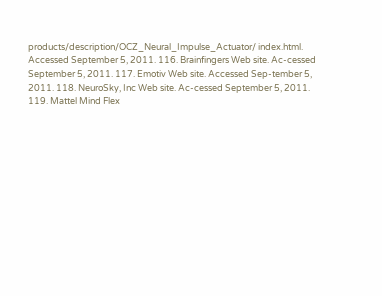products/description/OCZ_Neural_Impulse_Actuator/ index.html. Accessed September 5, 2011. 116. Brainfingers Web site. Ac-cessed September 5, 2011. 117. Emotiv Web site. Accessed Sep-tember 5, 2011. 118. NeuroSky, Inc Web site. Ac-cessed September 5, 2011. 119. Mattel Mind Flex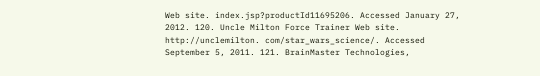Web site. index.jsp?productId11695206. Accessed January 27, 2012. 120. Uncle Milton Force Trainer Web site. http://unclemilton. com/star_wars_science/. Accessed September 5, 2011. 121. BrainMaster Technologies,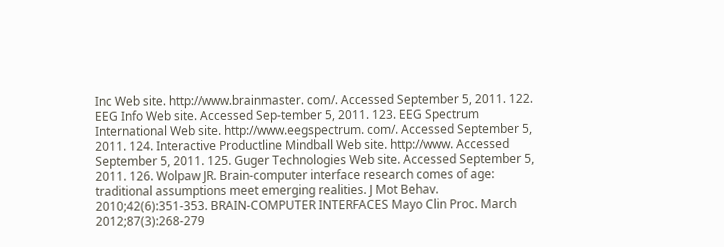Inc Web site. http://www.brainmaster. com/. Accessed September 5, 2011. 122. EEG Info Web site. Accessed Sep-tember 5, 2011. 123. EEG Spectrum International Web site. http://www.eegspectrum. com/. Accessed September 5, 2011. 124. Interactive Productline Mindball Web site. http://www. Accessed September 5, 2011. 125. Guger Technologies Web site. Accessed September 5, 2011. 126. Wolpaw JR. Brain-computer interface research comes of age: traditional assumptions meet emerging realities. J Mot Behav. 2010;42(6):351-353. BRAIN-COMPUTER INTERFACES Mayo Clin Proc. March 2012;87(3):268-279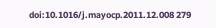doi:10.1016/j.mayocp.2011.12.008 279